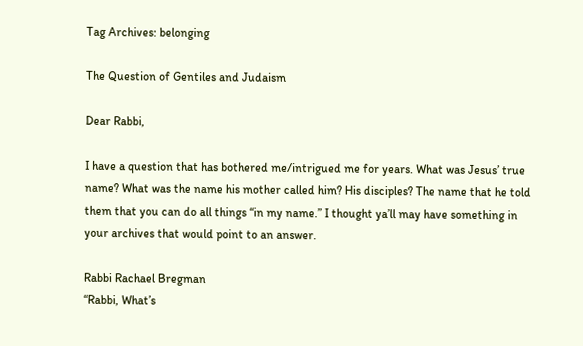Tag Archives: belonging

The Question of Gentiles and Judaism

Dear Rabbi,

I have a question that has bothered me/intrigued me for years. What was Jesus’ true name? What was the name his mother called him? His disciples? The name that he told them that you can do all things “in my name.” I thought ya’ll may have something in your archives that would point to an answer.

Rabbi Rachael Bregman
“Rabbi, What’s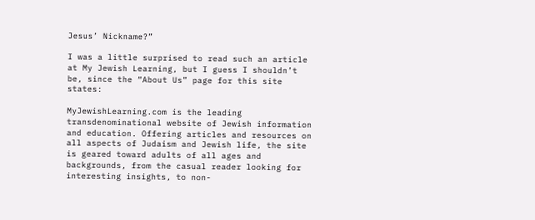Jesus’ Nickname?”

I was a little surprised to read such an article at My Jewish Learning, but I guess I shouldn’t be, since the “About Us” page for this site states:

MyJewishLearning.com is the leading transdenominational website of Jewish information and education. Offering articles and resources on all aspects of Judaism and Jewish life, the site is geared toward adults of all ages and backgrounds, from the casual reader looking for interesting insights, to non-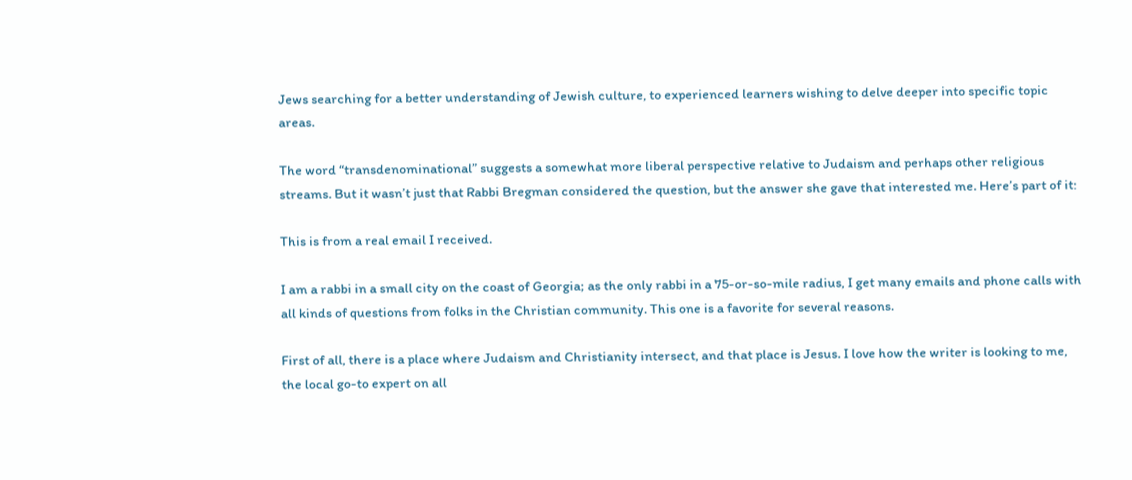Jews searching for a better understanding of Jewish culture, to experienced learners wishing to delve deeper into specific topic areas.

The word “transdenominational” suggests a somewhat more liberal perspective relative to Judaism and perhaps other religious streams. But it wasn’t just that Rabbi Bregman considered the question, but the answer she gave that interested me. Here’s part of it:

This is from a real email I received.

I am a rabbi in a small city on the coast of Georgia; as the only rabbi in a 75-or-so-mile radius, I get many emails and phone calls with all kinds of questions from folks in the Christian community. This one is a favorite for several reasons.

First of all, there is a place where Judaism and Christianity intersect, and that place is Jesus. I love how the writer is looking to me, the local go-to expert on all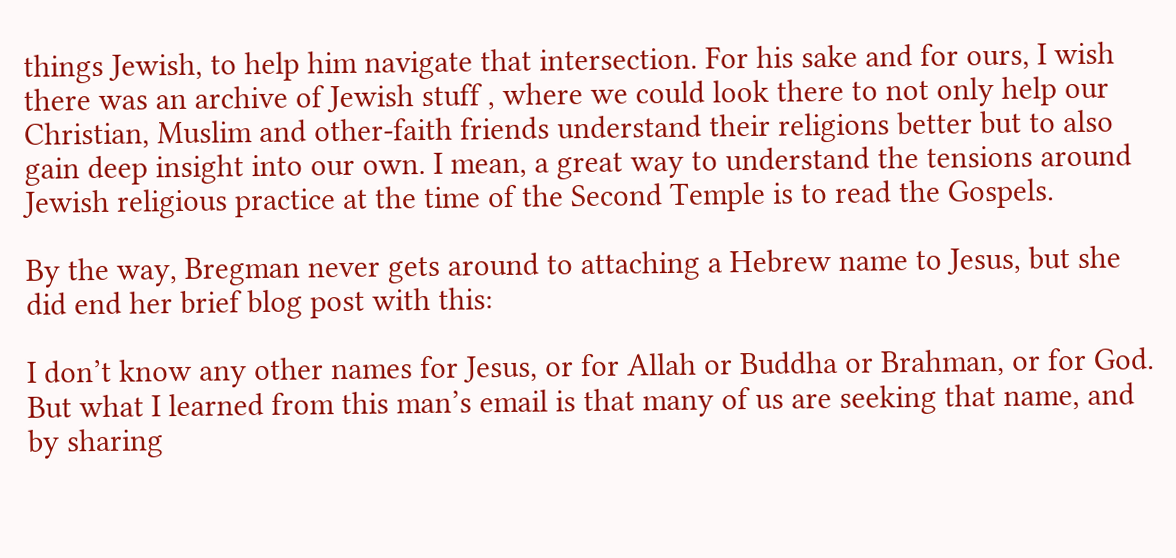things Jewish, to help him navigate that intersection. For his sake and for ours, I wish there was an archive of Jewish stuff , where we could look there to not only help our Christian, Muslim and other-faith friends understand their religions better but to also gain deep insight into our own. I mean, a great way to understand the tensions around Jewish religious practice at the time of the Second Temple is to read the Gospels.

By the way, Bregman never gets around to attaching a Hebrew name to Jesus, but she did end her brief blog post with this:

I don’t know any other names for Jesus, or for Allah or Buddha or Brahman, or for God. But what I learned from this man’s email is that many of us are seeking that name, and by sharing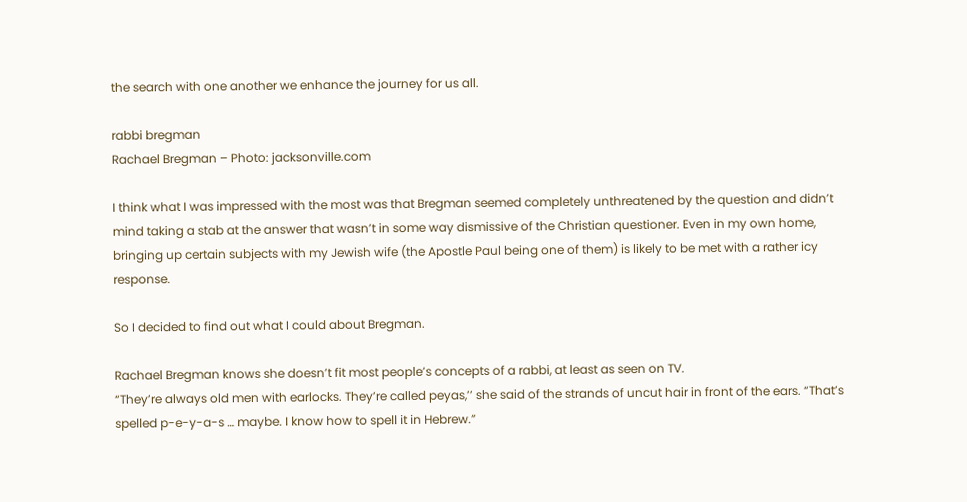the search with one another we enhance the journey for us all.

rabbi bregman
Rachael Bregman – Photo: jacksonville.com

I think what I was impressed with the most was that Bregman seemed completely unthreatened by the question and didn’t mind taking a stab at the answer that wasn’t in some way dismissive of the Christian questioner. Even in my own home, bringing up certain subjects with my Jewish wife (the Apostle Paul being one of them) is likely to be met with a rather icy response.

So I decided to find out what I could about Bregman.

Rachael Bregman knows she doesn’t fit most people’s concepts of a rabbi, at least as seen on TV.
“They’re always old men with earlocks. They’re called peyas,’’ she said of the strands of uncut hair in front of the ears. “That’s spelled p-e-y-a-s … maybe. I know how to spell it in Hebrew.”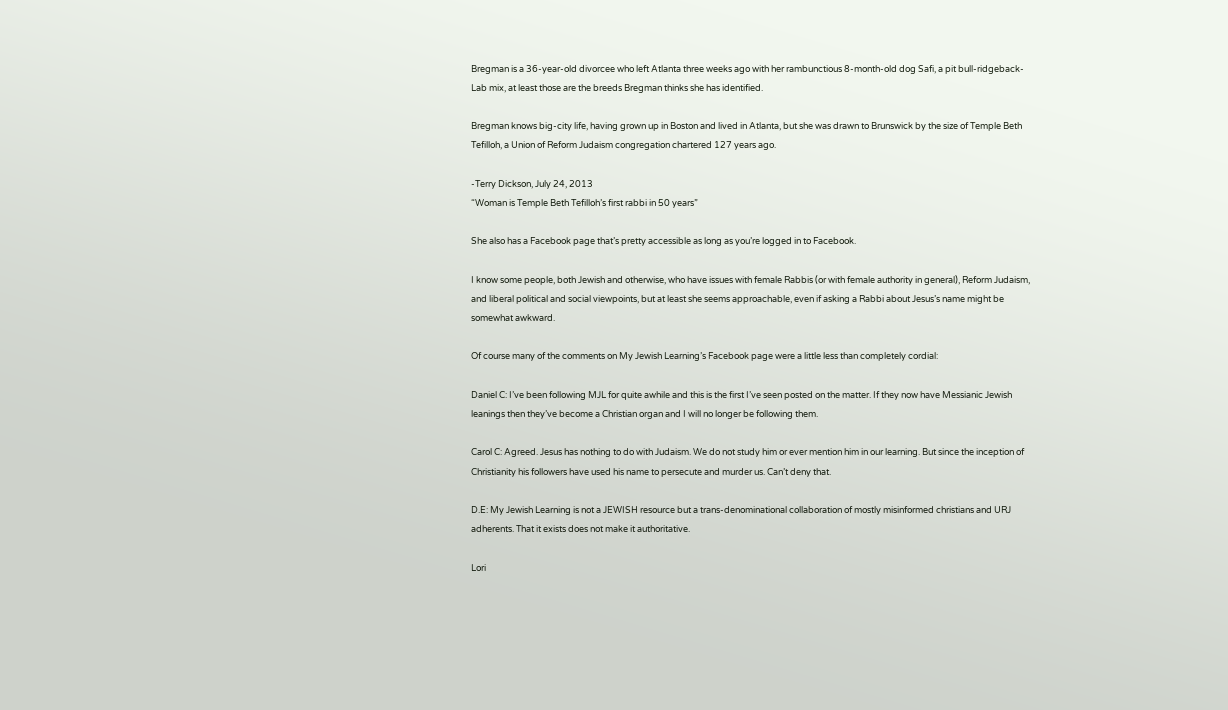Bregman is a 36-year-old divorcee who left Atlanta three weeks ago with her rambunctious 8-month-old dog Safi, a pit bull-ridgeback-Lab mix, at least those are the breeds Bregman thinks she has identified.

Bregman knows big-city life, having grown up in Boston and lived in Atlanta, but she was drawn to Brunswick by the size of Temple Beth Tefilloh, a Union of Reform Judaism congregation chartered 127 years ago.

-Terry Dickson, July 24, 2013
“Woman is Temple Beth Tefilloh’s first rabbi in 50 years”

She also has a Facebook page that’s pretty accessible as long as you’re logged in to Facebook.

I know some people, both Jewish and otherwise, who have issues with female Rabbis (or with female authority in general), Reform Judaism, and liberal political and social viewpoints, but at least she seems approachable, even if asking a Rabbi about Jesus’s name might be somewhat awkward.

Of course many of the comments on My Jewish Learning’s Facebook page were a little less than completely cordial:

Daniel C: I’ve been following MJL for quite awhile and this is the first I’ve seen posted on the matter. If they now have Messianic Jewish leanings then they’ve become a Christian organ and I will no longer be following them.

Carol C: Agreed. Jesus has nothing to do with Judaism. We do not study him or ever mention him in our learning. But since the inception of Christianity his followers have used his name to persecute and murder us. Can’t deny that.

D.E: My Jewish Learning is not a JEWISH resource but a trans-denominational collaboration of mostly misinformed christians and URJ adherents. That it exists does not make it authoritative.

Lori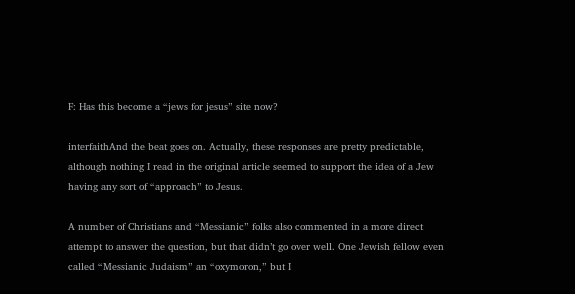F: Has this become a “jews for jesus” site now?

interfaithAnd the beat goes on. Actually, these responses are pretty predictable, although nothing I read in the original article seemed to support the idea of a Jew having any sort of “approach” to Jesus.

A number of Christians and “Messianic” folks also commented in a more direct attempt to answer the question, but that didn’t go over well. One Jewish fellow even called “Messianic Judaism” an “oxymoron,” but I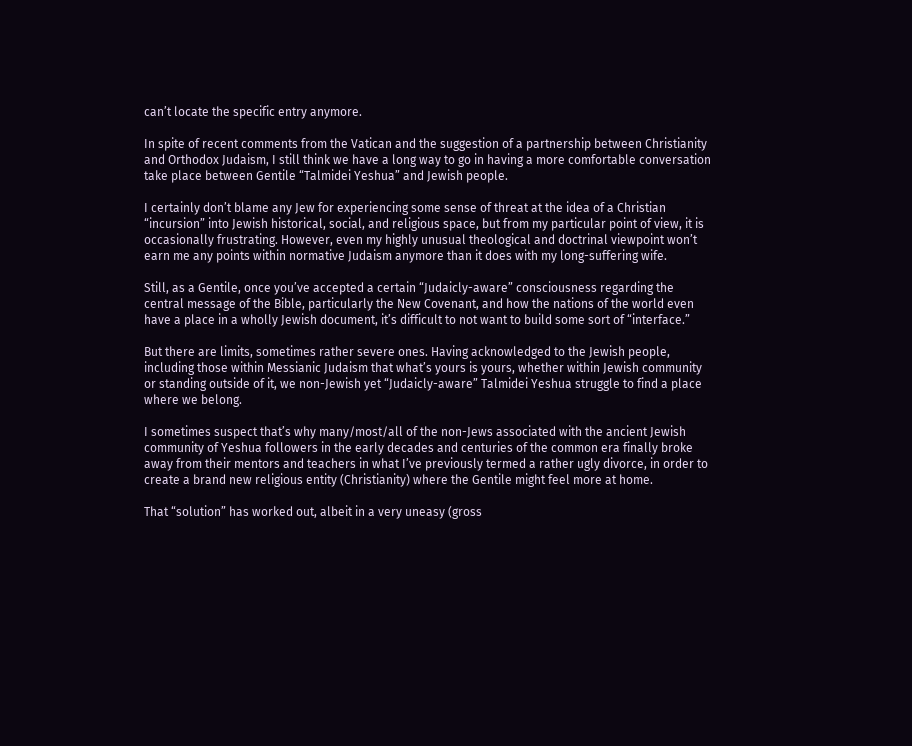can’t locate the specific entry anymore.

In spite of recent comments from the Vatican and the suggestion of a partnership between Christianity and Orthodox Judaism, I still think we have a long way to go in having a more comfortable conversation take place between Gentile “Talmidei Yeshua” and Jewish people.

I certainly don’t blame any Jew for experiencing some sense of threat at the idea of a Christian “incursion” into Jewish historical, social, and religious space, but from my particular point of view, it is occasionally frustrating. However, even my highly unusual theological and doctrinal viewpoint won’t earn me any points within normative Judaism anymore than it does with my long-suffering wife.

Still, as a Gentile, once you’ve accepted a certain “Judaicly-aware” consciousness regarding the central message of the Bible, particularly the New Covenant, and how the nations of the world even have a place in a wholly Jewish document, it’s difficult to not want to build some sort of “interface.”

But there are limits, sometimes rather severe ones. Having acknowledged to the Jewish people, including those within Messianic Judaism that what’s yours is yours, whether within Jewish community or standing outside of it, we non-Jewish yet “Judaicly-aware” Talmidei Yeshua struggle to find a place where we belong.

I sometimes suspect that’s why many/most/all of the non-Jews associated with the ancient Jewish community of Yeshua followers in the early decades and centuries of the common era finally broke away from their mentors and teachers in what I’ve previously termed a rather ugly divorce, in order to create a brand new religious entity (Christianity) where the Gentile might feel more at home.

That “solution” has worked out, albeit in a very uneasy (gross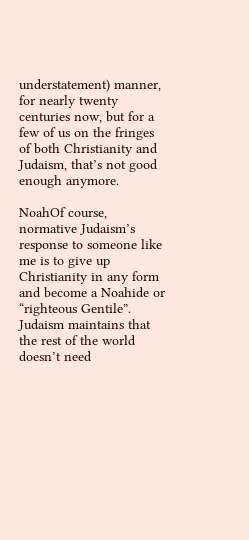understatement) manner, for nearly twenty centuries now, but for a few of us on the fringes of both Christianity and Judaism, that’s not good enough anymore.

NoahOf course, normative Judaism’s response to someone like me is to give up Christianity in any form and become a Noahide or “righteous Gentile”. Judaism maintains that the rest of the world doesn’t need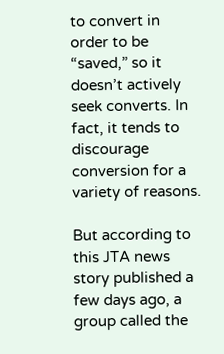to convert in order to be “saved,” so it doesn’t actively seek converts. In fact, it tends to discourage conversion for a variety of reasons.

But according to this JTA news story published a few days ago, a group called the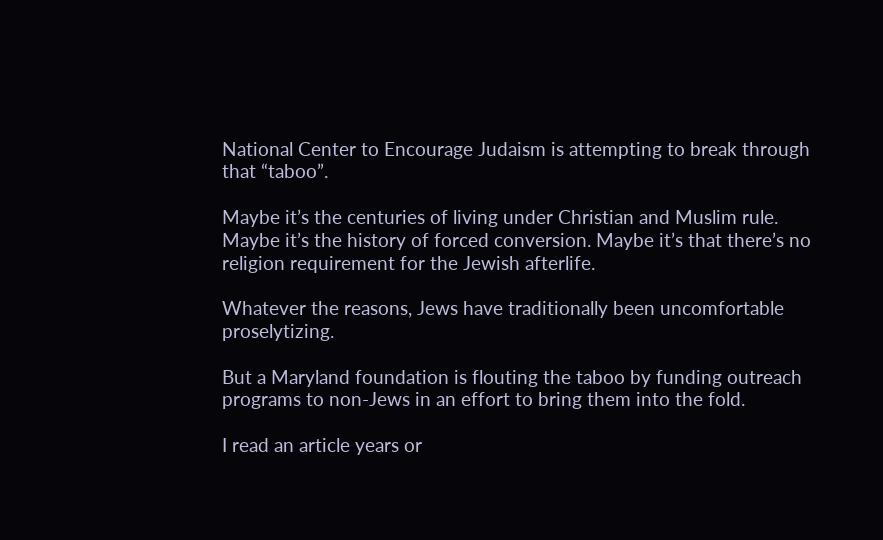National Center to Encourage Judaism is attempting to break through that “taboo”.

Maybe it’s the centuries of living under Christian and Muslim rule. Maybe it’s the history of forced conversion. Maybe it’s that there’s no religion requirement for the Jewish afterlife.

Whatever the reasons, Jews have traditionally been uncomfortable proselytizing.

But a Maryland foundation is flouting the taboo by funding outreach programs to non-Jews in an effort to bring them into the fold.

I read an article years or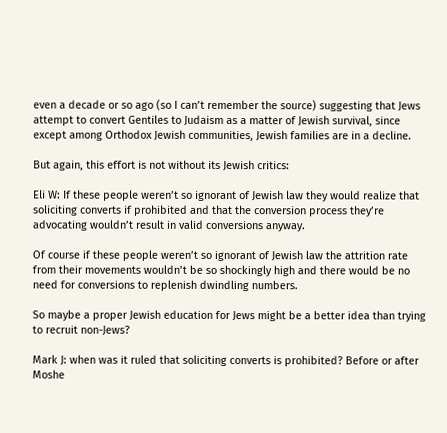even a decade or so ago (so I can’t remember the source) suggesting that Jews attempt to convert Gentiles to Judaism as a matter of Jewish survival, since except among Orthodox Jewish communities, Jewish families are in a decline.

But again, this effort is not without its Jewish critics:

Eli W: If these people weren’t so ignorant of Jewish law they would realize that soliciting converts if prohibited and that the conversion process they’re advocating wouldn’t result in valid conversions anyway.

Of course if these people weren’t so ignorant of Jewish law the attrition rate from their movements wouldn’t be so shockingly high and there would be no need for conversions to replenish dwindling numbers.

So maybe a proper Jewish education for Jews might be a better idea than trying to recruit non-Jews?

Mark J: when was it ruled that soliciting converts is prohibited? Before or after Moshe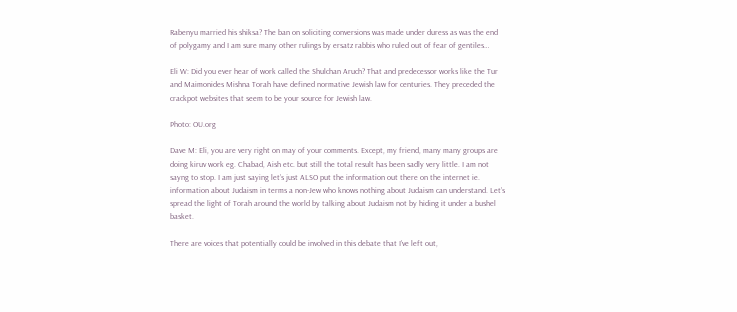Rabenyu married his shiksa? The ban on soliciting conversions was made under duress as was the end of polygamy and I am sure many other rulings by ersatz rabbis who ruled out of fear of gentiles…

Eli W: Did you ever hear of work called the Shulchan Aruch? That and predecessor works like the Tur and Maimonides Mishna Torah have defined normative Jewish law for centuries. They preceded the crackpot websites that seem to be your source for Jewish law.

Photo: OU.org

Dave M: Eli, you are very right on may of your comments. Except, my friend, many many groups are doing kiruv work eg. Chabad, Aish etc. but still the total result has been sadly very little. I am not sayng to stop. I am just saying let’s just ALSO put the information out there on the internet ie. information about Judaism in terms a non-Jew who knows nothing about Judaism can understand. Let’s spread the light of Torah around the world by talking about Judaism not by hiding it under a bushel basket.

There are voices that potentially could be involved in this debate that I’ve left out,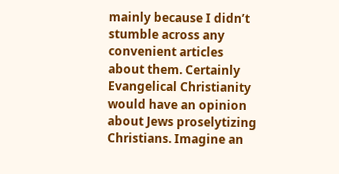mainly because I didn’t stumble across any convenient articles about them. Certainly Evangelical Christianity would have an opinion about Jews proselytizing Christians. Imagine an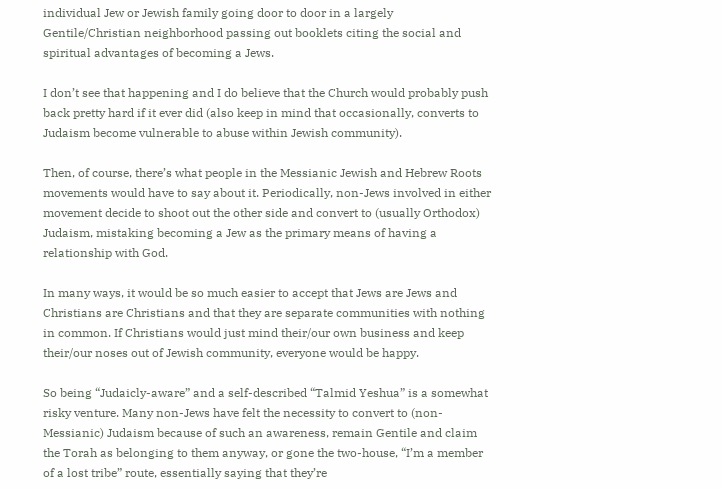individual Jew or Jewish family going door to door in a largely Gentile/Christian neighborhood passing out booklets citing the social and spiritual advantages of becoming a Jews.

I don’t see that happening and I do believe that the Church would probably push back pretty hard if it ever did (also keep in mind that occasionally, converts to Judaism become vulnerable to abuse within Jewish community).

Then, of course, there’s what people in the Messianic Jewish and Hebrew Roots movements would have to say about it. Periodically, non-Jews involved in either movement decide to shoot out the other side and convert to (usually Orthodox) Judaism, mistaking becoming a Jew as the primary means of having a relationship with God.

In many ways, it would be so much easier to accept that Jews are Jews and Christians are Christians and that they are separate communities with nothing in common. If Christians would just mind their/our own business and keep their/our noses out of Jewish community, everyone would be happy.

So being “Judaicly-aware” and a self-described “Talmid Yeshua” is a somewhat risky venture. Many non-Jews have felt the necessity to convert to (non-Messianic) Judaism because of such an awareness, remain Gentile and claim the Torah as belonging to them anyway, or gone the two-house, “I’m a member of a lost tribe” route, essentially saying that they’re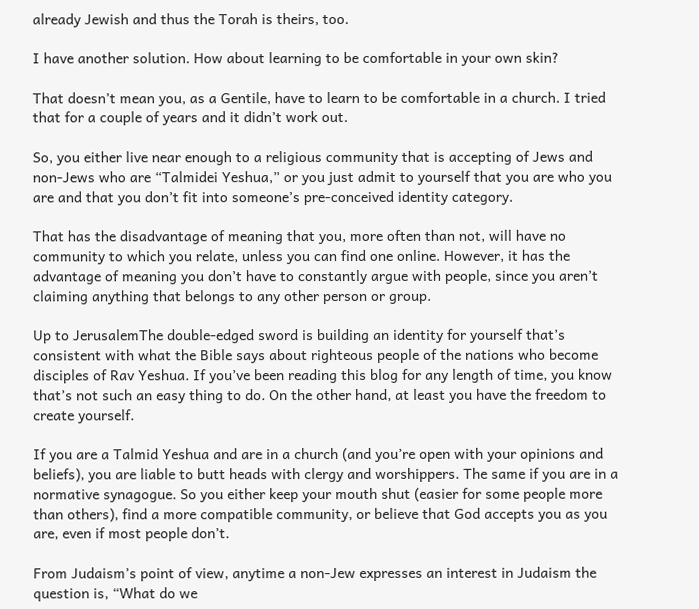already Jewish and thus the Torah is theirs, too.

I have another solution. How about learning to be comfortable in your own skin?

That doesn’t mean you, as a Gentile, have to learn to be comfortable in a church. I tried that for a couple of years and it didn’t work out.

So, you either live near enough to a religious community that is accepting of Jews and non-Jews who are “Talmidei Yeshua,” or you just admit to yourself that you are who you are and that you don’t fit into someone’s pre-conceived identity category.

That has the disadvantage of meaning that you, more often than not, will have no community to which you relate, unless you can find one online. However, it has the advantage of meaning you don’t have to constantly argue with people, since you aren’t claiming anything that belongs to any other person or group.

Up to JerusalemThe double-edged sword is building an identity for yourself that’s consistent with what the Bible says about righteous people of the nations who become disciples of Rav Yeshua. If you’ve been reading this blog for any length of time, you know that’s not such an easy thing to do. On the other hand, at least you have the freedom to create yourself.

If you are a Talmid Yeshua and are in a church (and you’re open with your opinions and beliefs), you are liable to butt heads with clergy and worshippers. The same if you are in a normative synagogue. So you either keep your mouth shut (easier for some people more than others), find a more compatible community, or believe that God accepts you as you are, even if most people don’t.

From Judaism’s point of view, anytime a non-Jew expresses an interest in Judaism the question is, “What do we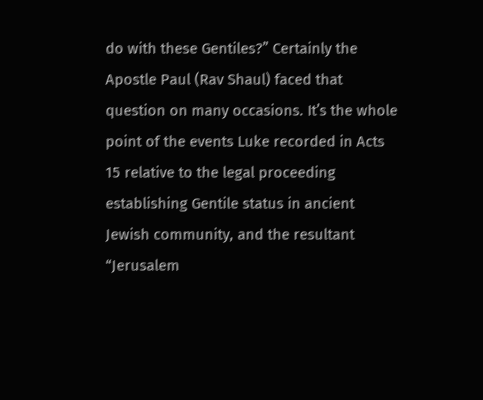do with these Gentiles?” Certainly the Apostle Paul (Rav Shaul) faced that question on many occasions. It’s the whole point of the events Luke recorded in Acts 15 relative to the legal proceeding establishing Gentile status in ancient Jewish community, and the resultant “Jerusalem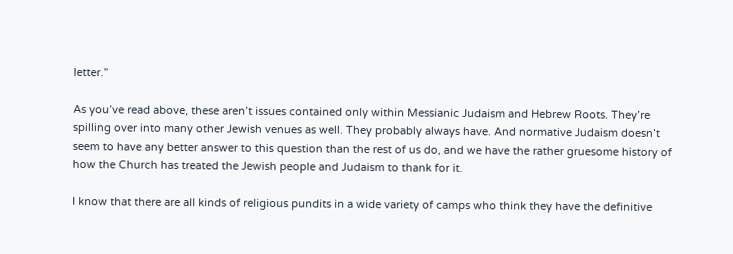letter.”

As you’ve read above, these aren’t issues contained only within Messianic Judaism and Hebrew Roots. They’re spilling over into many other Jewish venues as well. They probably always have. And normative Judaism doesn’t seem to have any better answer to this question than the rest of us do, and we have the rather gruesome history of how the Church has treated the Jewish people and Judaism to thank for it.

I know that there are all kinds of religious pundits in a wide variety of camps who think they have the definitive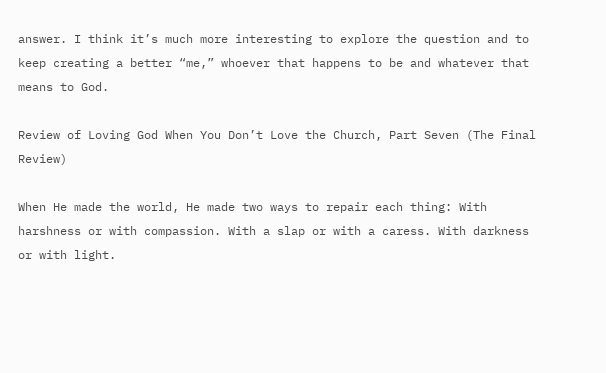answer. I think it’s much more interesting to explore the question and to keep creating a better “me,” whoever that happens to be and whatever that means to God.

Review of Loving God When You Don’t Love the Church, Part Seven (The Final Review)

When He made the world, He made two ways to repair each thing: With harshness or with compassion. With a slap or with a caress. With darkness or with light.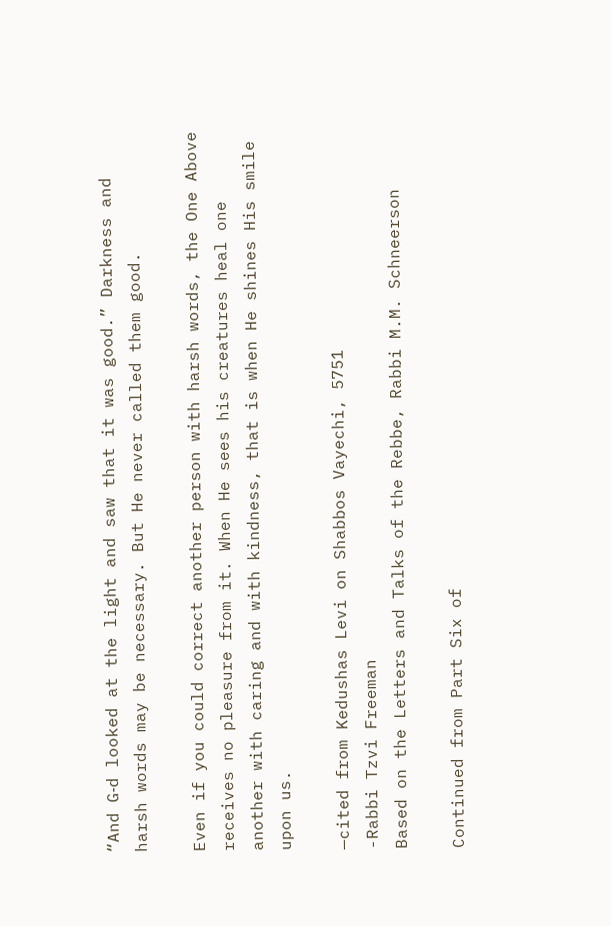“And G‑d looked at the light and saw that it was good.” Darkness and harsh words may be necessary. But He never called them good.

Even if you could correct another person with harsh words, the One Above receives no pleasure from it. When He sees his creatures heal one another with caring and with kindness, that is when He shines His smile upon us.

—cited from Kedushas Levi on Shabbos Vayechi, 5751
-Rabbi Tzvi Freeman
Based on the Letters and Talks of the Rebbe, Rabbi M.M. Schneerson

Continued from Part Six of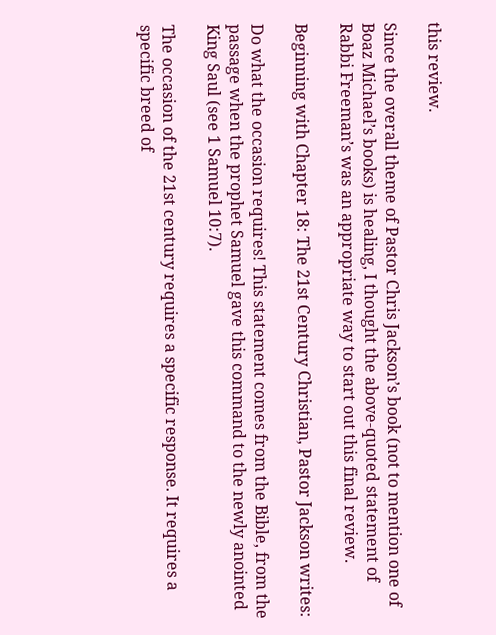this review.

Since the overall theme of Pastor Chris Jackson’s book (not to mention one of Boaz Michael’s books) is healing, I thought the above-quoted statement of Rabbi Freeman’s was an appropriate way to start out this final review.

Beginning with Chapter 18: The 21st Century Christian, Pastor Jackson writes:

Do what the occasion requires! This statement comes from the Bible, from the passage when the prophet Samuel gave this command to the newly anointed King Saul (see 1 Samuel 10:7).

The occasion of the 21st century requires a specific response. It requires a specific breed of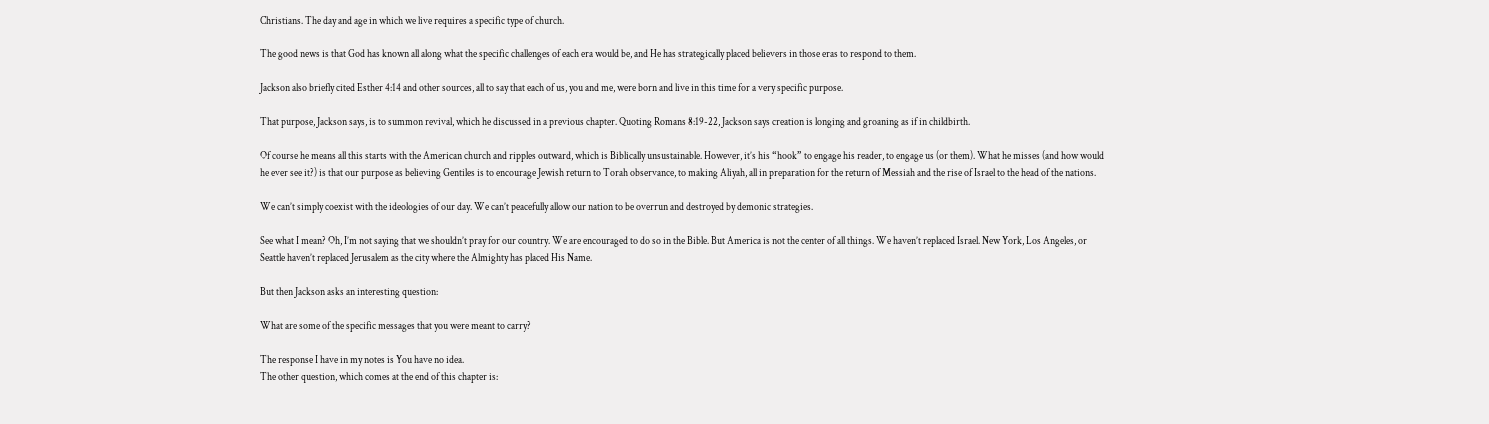Christians. The day and age in which we live requires a specific type of church.

The good news is that God has known all along what the specific challenges of each era would be, and He has strategically placed believers in those eras to respond to them.

Jackson also briefly cited Esther 4:14 and other sources, all to say that each of us, you and me, were born and live in this time for a very specific purpose.

That purpose, Jackson says, is to summon revival, which he discussed in a previous chapter. Quoting Romans 8:19-22, Jackson says creation is longing and groaning as if in childbirth.

Of course he means all this starts with the American church and ripples outward, which is Biblically unsustainable. However, it’s his “hook” to engage his reader, to engage us (or them). What he misses (and how would he ever see it?) is that our purpose as believing Gentiles is to encourage Jewish return to Torah observance, to making Aliyah, all in preparation for the return of Messiah and the rise of Israel to the head of the nations.

We can’t simply coexist with the ideologies of our day. We can’t peacefully allow our nation to be overrun and destroyed by demonic strategies.

See what I mean? Oh, I’m not saying that we shouldn’t pray for our country. We are encouraged to do so in the Bible. But America is not the center of all things. We haven’t replaced Israel. New York, Los Angeles, or Seattle haven’t replaced Jerusalem as the city where the Almighty has placed His Name.

But then Jackson asks an interesting question:

What are some of the specific messages that you were meant to carry?

The response I have in my notes is You have no idea.
The other question, which comes at the end of this chapter is: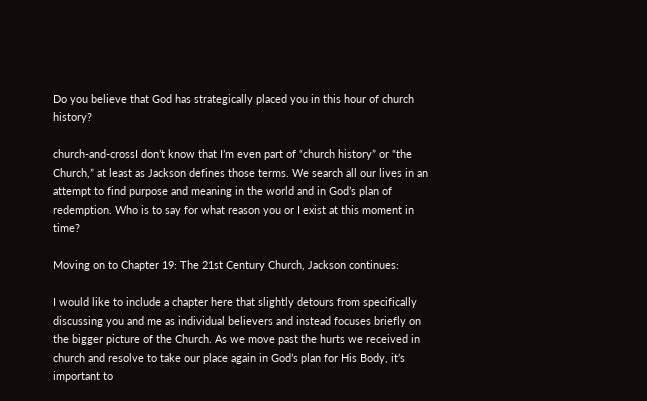Do you believe that God has strategically placed you in this hour of church history?

church-and-crossI don’t know that I’m even part of “church history” or “the Church,” at least as Jackson defines those terms. We search all our lives in an attempt to find purpose and meaning in the world and in God’s plan of redemption. Who is to say for what reason you or I exist at this moment in time?

Moving on to Chapter 19: The 21st Century Church, Jackson continues:

I would like to include a chapter here that slightly detours from specifically discussing you and me as individual believers and instead focuses briefly on the bigger picture of the Church. As we move past the hurts we received in church and resolve to take our place again in God’s plan for His Body, it’s important to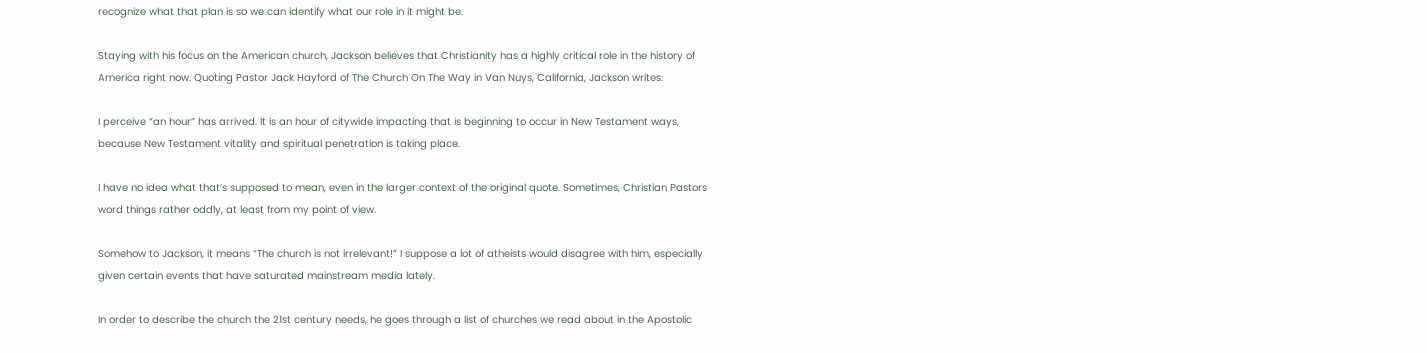recognize what that plan is so we can identify what our role in it might be.

Staying with his focus on the American church, Jackson believes that Christianity has a highly critical role in the history of America right now. Quoting Pastor Jack Hayford of The Church On The Way in Van Nuys, California, Jackson writes:

I perceive “an hour” has arrived. It is an hour of citywide impacting that is beginning to occur in New Testament ways, because New Testament vitality and spiritual penetration is taking place.

I have no idea what that’s supposed to mean, even in the larger context of the original quote. Sometimes, Christian Pastors word things rather oddly, at least from my point of view.

Somehow to Jackson, it means “The church is not irrelevant!” I suppose a lot of atheists would disagree with him, especially given certain events that have saturated mainstream media lately.

In order to describe the church the 21st century needs, he goes through a list of churches we read about in the Apostolic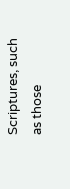Scriptures, such as those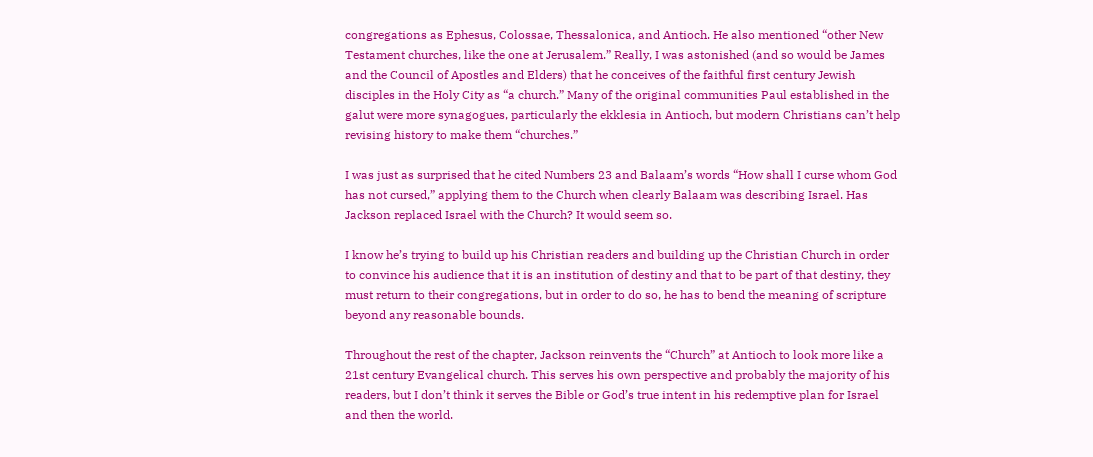congregations as Ephesus, Colossae, Thessalonica, and Antioch. He also mentioned “other New Testament churches, like the one at Jerusalem.” Really, I was astonished (and so would be James and the Council of Apostles and Elders) that he conceives of the faithful first century Jewish disciples in the Holy City as “a church.” Many of the original communities Paul established in the galut were more synagogues, particularly the ekklesia in Antioch, but modern Christians can’t help revising history to make them “churches.”

I was just as surprised that he cited Numbers 23 and Balaam’s words “How shall I curse whom God has not cursed,” applying them to the Church when clearly Balaam was describing Israel. Has Jackson replaced Israel with the Church? It would seem so.

I know he’s trying to build up his Christian readers and building up the Christian Church in order to convince his audience that it is an institution of destiny and that to be part of that destiny, they must return to their congregations, but in order to do so, he has to bend the meaning of scripture beyond any reasonable bounds.

Throughout the rest of the chapter, Jackson reinvents the “Church” at Antioch to look more like a 21st century Evangelical church. This serves his own perspective and probably the majority of his readers, but I don’t think it serves the Bible or God’s true intent in his redemptive plan for Israel and then the world.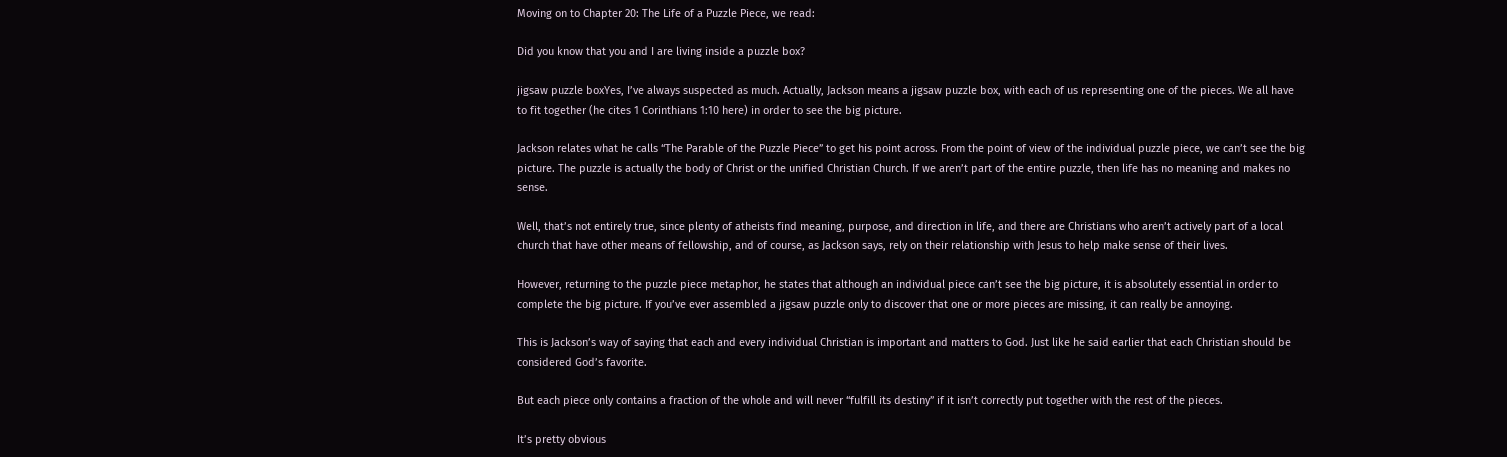Moving on to Chapter 20: The Life of a Puzzle Piece, we read:

Did you know that you and I are living inside a puzzle box?

jigsaw puzzle boxYes, I’ve always suspected as much. Actually, Jackson means a jigsaw puzzle box, with each of us representing one of the pieces. We all have to fit together (he cites 1 Corinthians 1:10 here) in order to see the big picture.

Jackson relates what he calls “The Parable of the Puzzle Piece” to get his point across. From the point of view of the individual puzzle piece, we can’t see the big picture. The puzzle is actually the body of Christ or the unified Christian Church. If we aren’t part of the entire puzzle, then life has no meaning and makes no sense.

Well, that’s not entirely true, since plenty of atheists find meaning, purpose, and direction in life, and there are Christians who aren’t actively part of a local church that have other means of fellowship, and of course, as Jackson says, rely on their relationship with Jesus to help make sense of their lives.

However, returning to the puzzle piece metaphor, he states that although an individual piece can’t see the big picture, it is absolutely essential in order to complete the big picture. If you’ve ever assembled a jigsaw puzzle only to discover that one or more pieces are missing, it can really be annoying.

This is Jackson’s way of saying that each and every individual Christian is important and matters to God. Just like he said earlier that each Christian should be considered God’s favorite.

But each piece only contains a fraction of the whole and will never “fulfill its destiny” if it isn’t correctly put together with the rest of the pieces.

It’s pretty obvious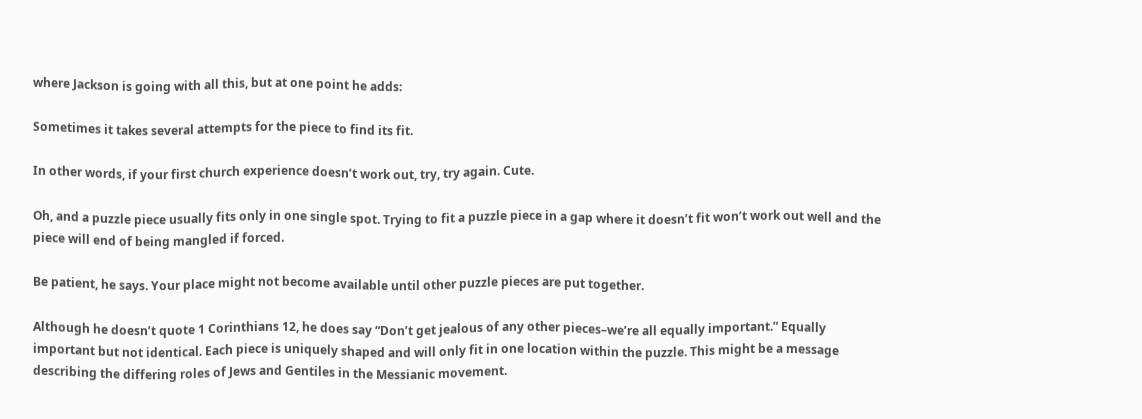where Jackson is going with all this, but at one point he adds:

Sometimes it takes several attempts for the piece to find its fit.

In other words, if your first church experience doesn’t work out, try, try again. Cute.

Oh, and a puzzle piece usually fits only in one single spot. Trying to fit a puzzle piece in a gap where it doesn’t fit won’t work out well and the piece will end of being mangled if forced.

Be patient, he says. Your place might not become available until other puzzle pieces are put together.

Although he doesn’t quote 1 Corinthians 12, he does say “Don’t get jealous of any other pieces–we’re all equally important.” Equally important but not identical. Each piece is uniquely shaped and will only fit in one location within the puzzle. This might be a message describing the differing roles of Jews and Gentiles in the Messianic movement.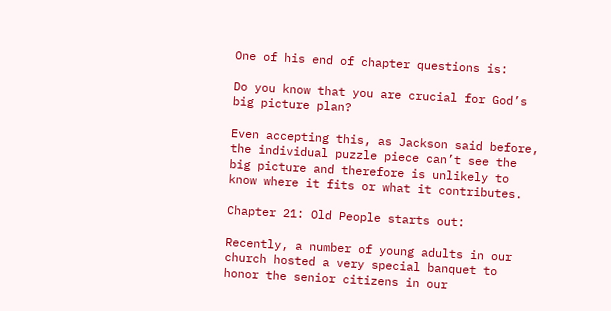One of his end of chapter questions is:

Do you know that you are crucial for God’s big picture plan?

Even accepting this, as Jackson said before, the individual puzzle piece can’t see the big picture and therefore is unlikely to know where it fits or what it contributes.

Chapter 21: Old People starts out:

Recently, a number of young adults in our church hosted a very special banquet to honor the senior citizens in our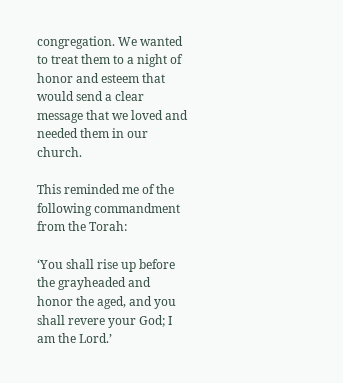congregation. We wanted to treat them to a night of honor and esteem that would send a clear message that we loved and needed them in our church.

This reminded me of the following commandment from the Torah:

‘You shall rise up before the grayheaded and honor the aged, and you shall revere your God; I am the Lord.’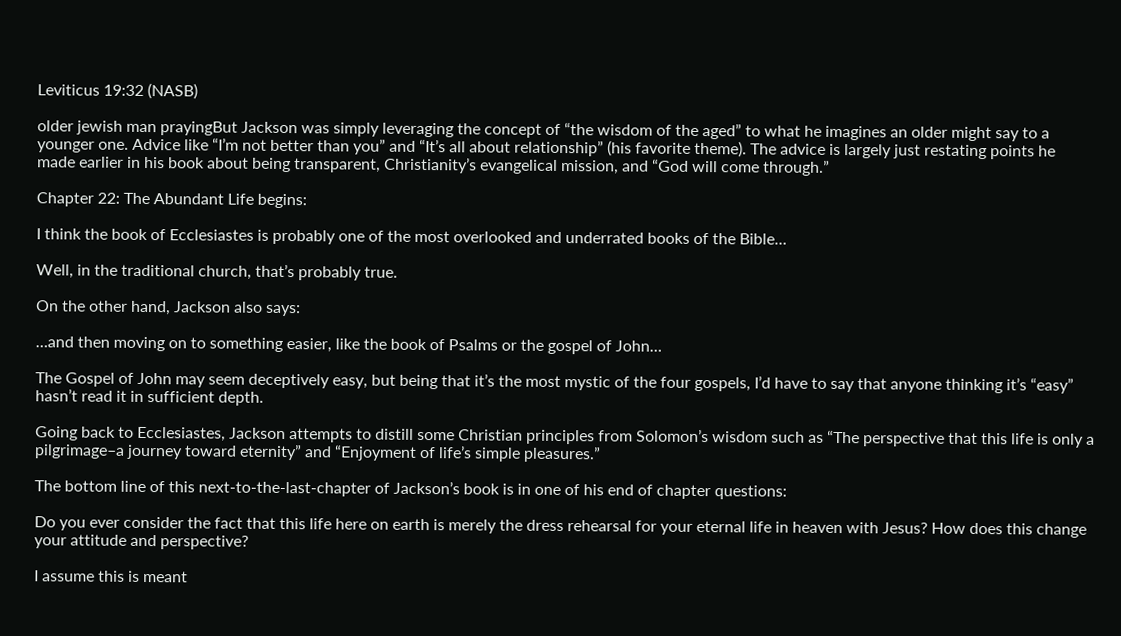Leviticus 19:32 (NASB)

older jewish man prayingBut Jackson was simply leveraging the concept of “the wisdom of the aged” to what he imagines an older might say to a younger one. Advice like “I’m not better than you” and “It’s all about relationship” (his favorite theme). The advice is largely just restating points he made earlier in his book about being transparent, Christianity’s evangelical mission, and “God will come through.”

Chapter 22: The Abundant Life begins:

I think the book of Ecclesiastes is probably one of the most overlooked and underrated books of the Bible…

Well, in the traditional church, that’s probably true.

On the other hand, Jackson also says:

…and then moving on to something easier, like the book of Psalms or the gospel of John…

The Gospel of John may seem deceptively easy, but being that it’s the most mystic of the four gospels, I’d have to say that anyone thinking it’s “easy” hasn’t read it in sufficient depth.

Going back to Ecclesiastes, Jackson attempts to distill some Christian principles from Solomon’s wisdom such as “The perspective that this life is only a pilgrimage–a journey toward eternity” and “Enjoyment of life’s simple pleasures.”

The bottom line of this next-to-the-last-chapter of Jackson’s book is in one of his end of chapter questions:

Do you ever consider the fact that this life here on earth is merely the dress rehearsal for your eternal life in heaven with Jesus? How does this change your attitude and perspective?

I assume this is meant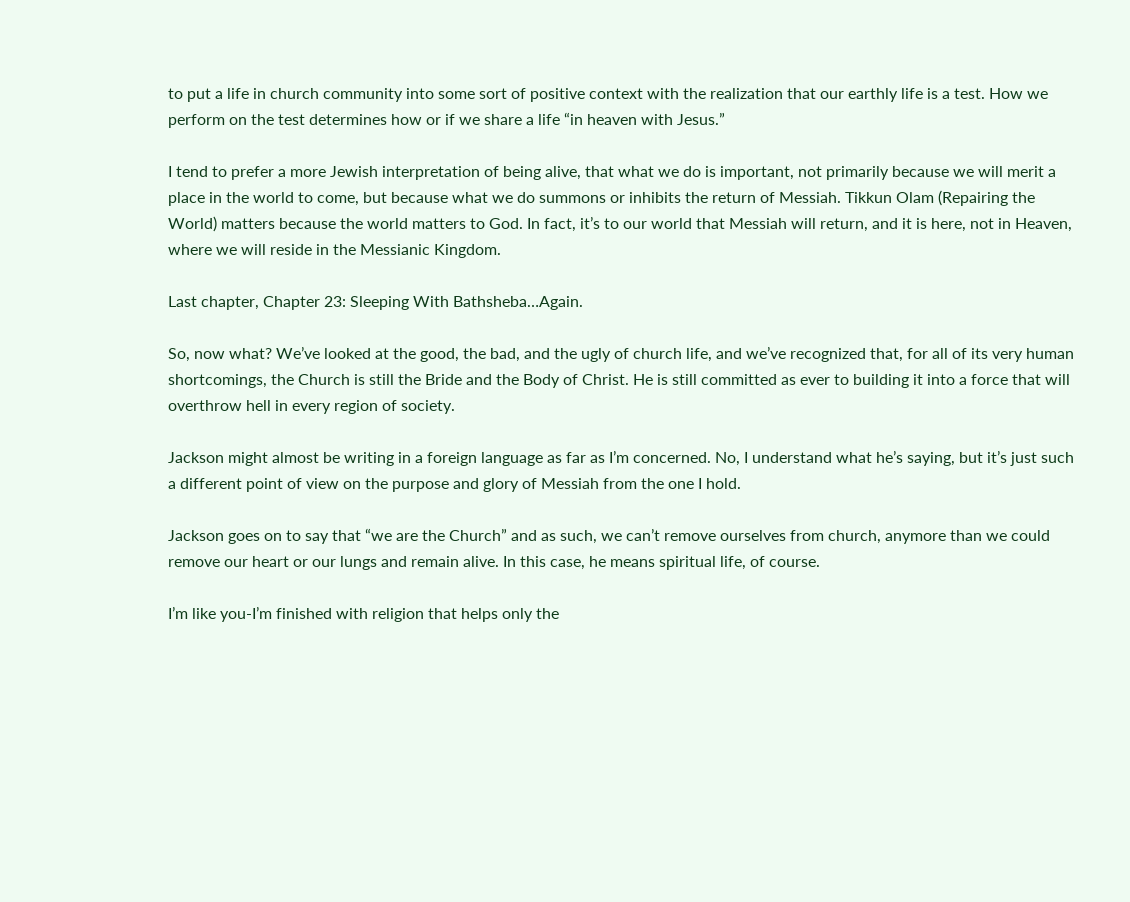to put a life in church community into some sort of positive context with the realization that our earthly life is a test. How we perform on the test determines how or if we share a life “in heaven with Jesus.”

I tend to prefer a more Jewish interpretation of being alive, that what we do is important, not primarily because we will merit a place in the world to come, but because what we do summons or inhibits the return of Messiah. Tikkun Olam (Repairing the World) matters because the world matters to God. In fact, it’s to our world that Messiah will return, and it is here, not in Heaven, where we will reside in the Messianic Kingdom.

Last chapter, Chapter 23: Sleeping With Bathsheba…Again.

So, now what? We’ve looked at the good, the bad, and the ugly of church life, and we’ve recognized that, for all of its very human shortcomings, the Church is still the Bride and the Body of Christ. He is still committed as ever to building it into a force that will overthrow hell in every region of society.

Jackson might almost be writing in a foreign language as far as I’m concerned. No, I understand what he’s saying, but it’s just such a different point of view on the purpose and glory of Messiah from the one I hold.

Jackson goes on to say that “we are the Church” and as such, we can’t remove ourselves from church, anymore than we could remove our heart or our lungs and remain alive. In this case, he means spiritual life, of course.

I’m like you-I’m finished with religion that helps only the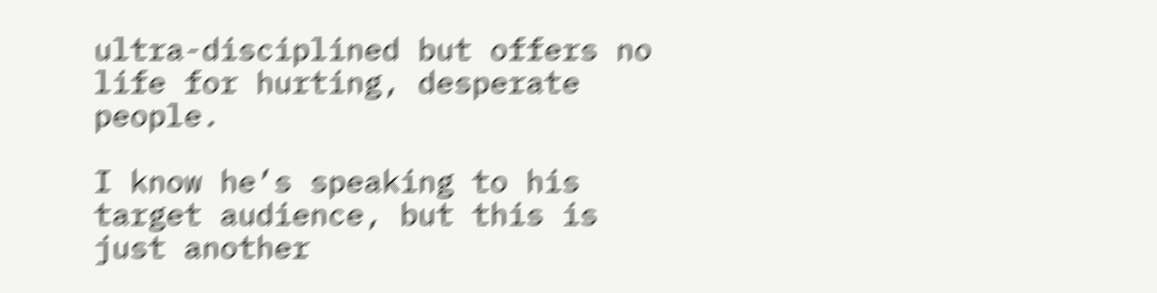ultra-disciplined but offers no life for hurting, desperate people.

I know he’s speaking to his target audience, but this is just another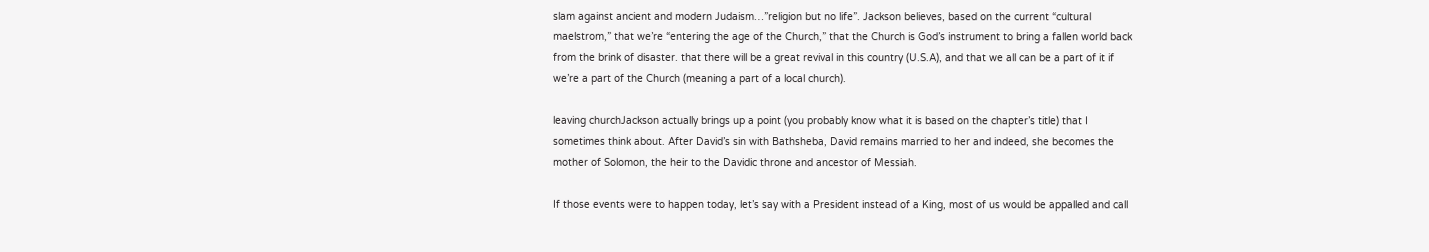slam against ancient and modern Judaism…”religion but no life”. Jackson believes, based on the current “cultural maelstrom,” that we’re “entering the age of the Church,” that the Church is God’s instrument to bring a fallen world back from the brink of disaster. that there will be a great revival in this country (U.S.A), and that we all can be a part of it if we’re a part of the Church (meaning a part of a local church).

leaving churchJackson actually brings up a point (you probably know what it is based on the chapter’s title) that I sometimes think about. After David’s sin with Bathsheba, David remains married to her and indeed, she becomes the mother of Solomon, the heir to the Davidic throne and ancestor of Messiah.

If those events were to happen today, let’s say with a President instead of a King, most of us would be appalled and call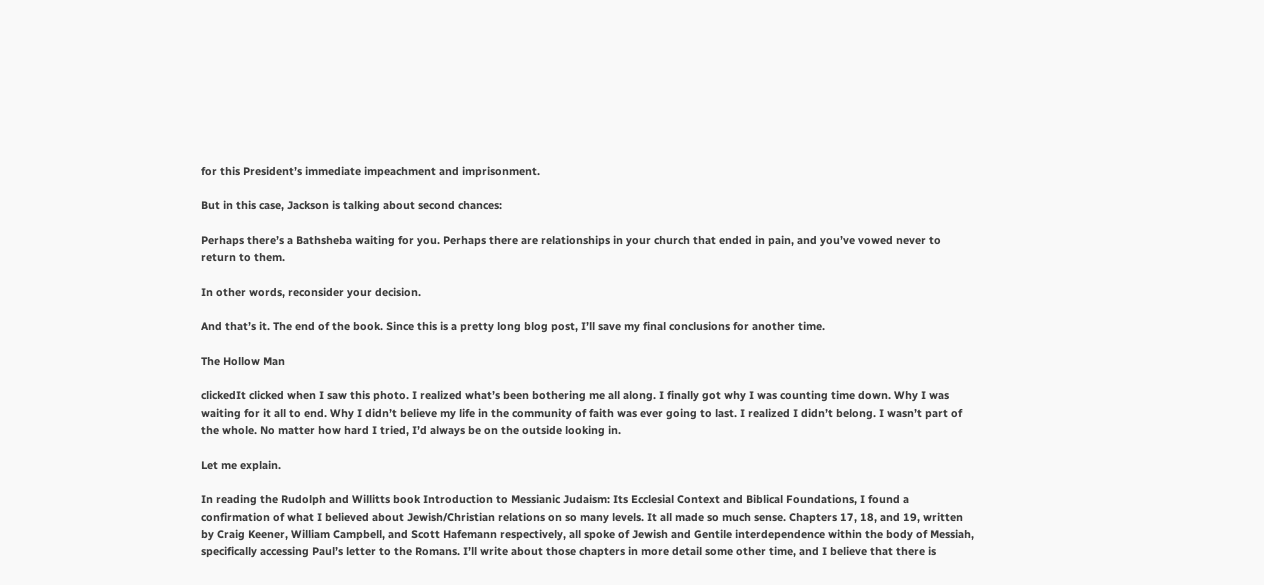for this President’s immediate impeachment and imprisonment.

But in this case, Jackson is talking about second chances:

Perhaps there’s a Bathsheba waiting for you. Perhaps there are relationships in your church that ended in pain, and you’ve vowed never to return to them.

In other words, reconsider your decision.

And that’s it. The end of the book. Since this is a pretty long blog post, I’ll save my final conclusions for another time.

The Hollow Man

clickedIt clicked when I saw this photo. I realized what’s been bothering me all along. I finally got why I was counting time down. Why I was waiting for it all to end. Why I didn’t believe my life in the community of faith was ever going to last. I realized I didn’t belong. I wasn’t part of the whole. No matter how hard I tried, I’d always be on the outside looking in.

Let me explain.

In reading the Rudolph and Willitts book Introduction to Messianic Judaism: Its Ecclesial Context and Biblical Foundations, I found a confirmation of what I believed about Jewish/Christian relations on so many levels. It all made so much sense. Chapters 17, 18, and 19, written by Craig Keener, William Campbell, and Scott Hafemann respectively, all spoke of Jewish and Gentile interdependence within the body of Messiah, specifically accessing Paul’s letter to the Romans. I’ll write about those chapters in more detail some other time, and I believe that there is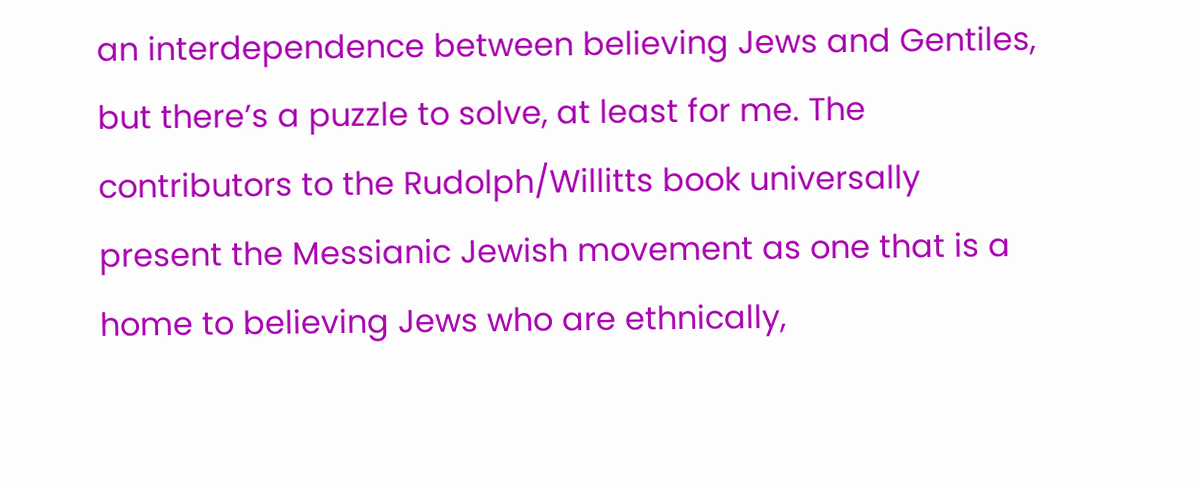an interdependence between believing Jews and Gentiles, but there’s a puzzle to solve, at least for me. The contributors to the Rudolph/Willitts book universally present the Messianic Jewish movement as one that is a home to believing Jews who are ethnically,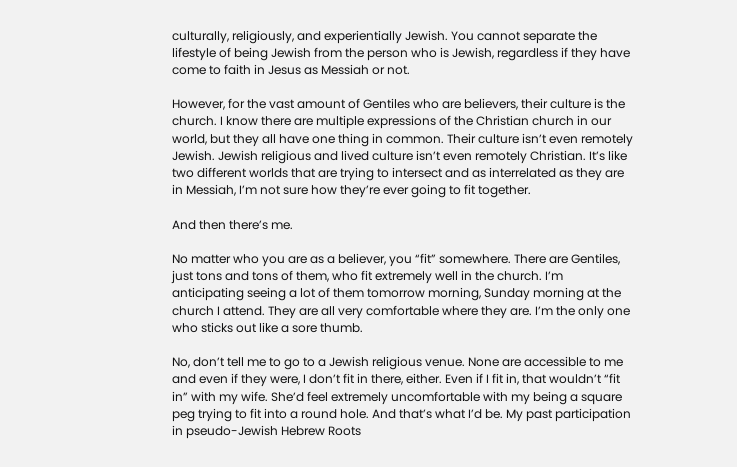culturally, religiously, and experientially Jewish. You cannot separate the lifestyle of being Jewish from the person who is Jewish, regardless if they have come to faith in Jesus as Messiah or not.

However, for the vast amount of Gentiles who are believers, their culture is the church. I know there are multiple expressions of the Christian church in our world, but they all have one thing in common. Their culture isn’t even remotely Jewish. Jewish religious and lived culture isn’t even remotely Christian. It’s like two different worlds that are trying to intersect and as interrelated as they are in Messiah, I’m not sure how they’re ever going to fit together.

And then there’s me.

No matter who you are as a believer, you “fit” somewhere. There are Gentiles, just tons and tons of them, who fit extremely well in the church. I’m anticipating seeing a lot of them tomorrow morning, Sunday morning at the church I attend. They are all very comfortable where they are. I’m the only one who sticks out like a sore thumb.

No, don’t tell me to go to a Jewish religious venue. None are accessible to me and even if they were, I don’t fit in there, either. Even if I fit in, that wouldn’t “fit in” with my wife. She’d feel extremely uncomfortable with my being a square peg trying to fit into a round hole. And that’s what I’d be. My past participation in pseudo-Jewish Hebrew Roots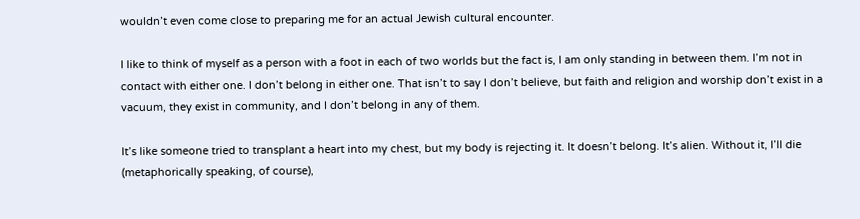wouldn’t even come close to preparing me for an actual Jewish cultural encounter.

I like to think of myself as a person with a foot in each of two worlds but the fact is, I am only standing in between them. I’m not in contact with either one. I don’t belong in either one. That isn’t to say I don’t believe, but faith and religion and worship don’t exist in a vacuum, they exist in community, and I don’t belong in any of them.

It’s like someone tried to transplant a heart into my chest, but my body is rejecting it. It doesn’t belong. It’s alien. Without it, I’ll die (metaphorically speaking, of course),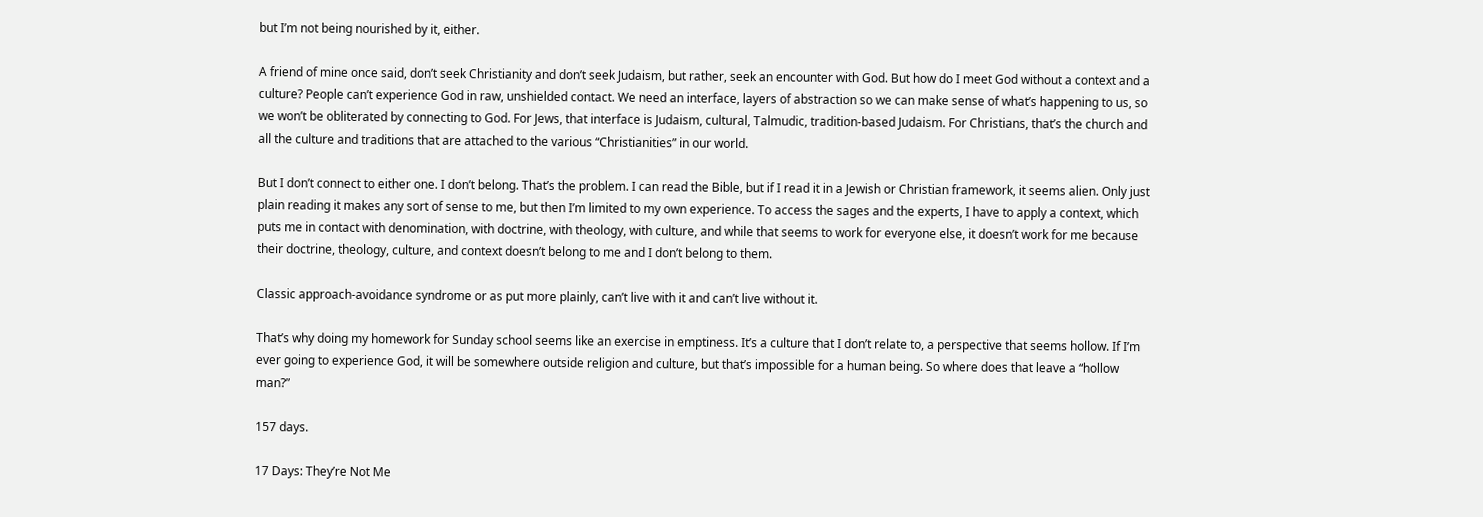but I’m not being nourished by it, either.

A friend of mine once said, don’t seek Christianity and don’t seek Judaism, but rather, seek an encounter with God. But how do I meet God without a context and a culture? People can’t experience God in raw, unshielded contact. We need an interface, layers of abstraction so we can make sense of what’s happening to us, so we won’t be obliterated by connecting to God. For Jews, that interface is Judaism, cultural, Talmudic, tradition-based Judaism. For Christians, that’s the church and all the culture and traditions that are attached to the various “Christianities” in our world.

But I don’t connect to either one. I don’t belong. That’s the problem. I can read the Bible, but if I read it in a Jewish or Christian framework, it seems alien. Only just plain reading it makes any sort of sense to me, but then I’m limited to my own experience. To access the sages and the experts, I have to apply a context, which puts me in contact with denomination, with doctrine, with theology, with culture, and while that seems to work for everyone else, it doesn’t work for me because their doctrine, theology, culture, and context doesn’t belong to me and I don’t belong to them.

Classic approach-avoidance syndrome or as put more plainly, can’t live with it and can’t live without it.

That’s why doing my homework for Sunday school seems like an exercise in emptiness. It’s a culture that I don’t relate to, a perspective that seems hollow. If I’m ever going to experience God, it will be somewhere outside religion and culture, but that’s impossible for a human being. So where does that leave a “hollow man?”

157 days.

17 Days: They’re Not Me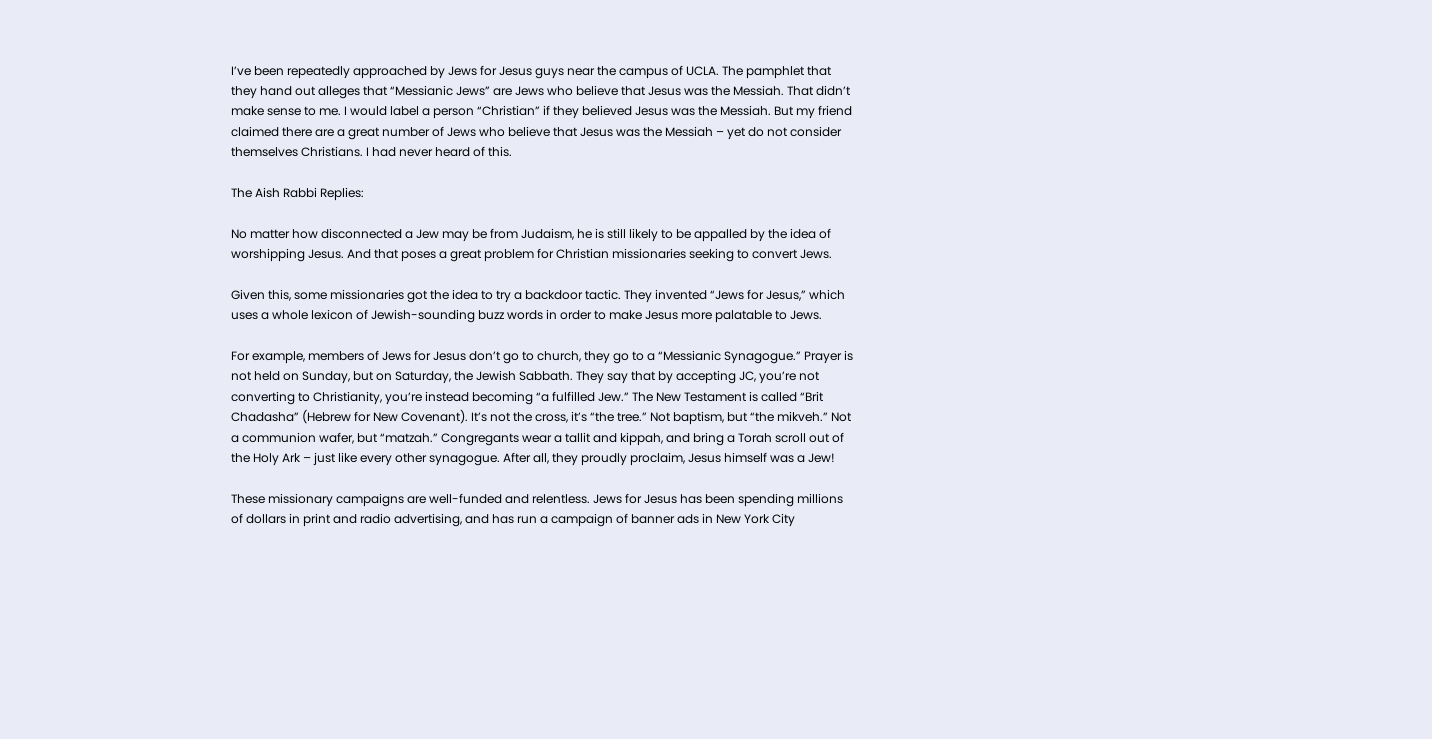I’ve been repeatedly approached by Jews for Jesus guys near the campus of UCLA. The pamphlet that they hand out alleges that “Messianic Jews” are Jews who believe that Jesus was the Messiah. That didn’t make sense to me. I would label a person “Christian” if they believed Jesus was the Messiah. But my friend claimed there are a great number of Jews who believe that Jesus was the Messiah – yet do not consider themselves Christians. I had never heard of this.

The Aish Rabbi Replies:

No matter how disconnected a Jew may be from Judaism, he is still likely to be appalled by the idea of worshipping Jesus. And that poses a great problem for Christian missionaries seeking to convert Jews.

Given this, some missionaries got the idea to try a backdoor tactic. They invented “Jews for Jesus,” which uses a whole lexicon of Jewish-sounding buzz words in order to make Jesus more palatable to Jews.

For example, members of Jews for Jesus don’t go to church, they go to a “Messianic Synagogue.” Prayer is not held on Sunday, but on Saturday, the Jewish Sabbath. They say that by accepting JC, you’re not converting to Christianity, you’re instead becoming “a fulfilled Jew.” The New Testament is called “Brit Chadasha” (Hebrew for New Covenant). It’s not the cross, it’s “the tree.” Not baptism, but “the mikveh.” Not a communion wafer, but “matzah.” Congregants wear a tallit and kippah, and bring a Torah scroll out of the Holy Ark – just like every other synagogue. After all, they proudly proclaim, Jesus himself was a Jew!

These missionary campaigns are well-funded and relentless. Jews for Jesus has been spending millions of dollars in print and radio advertising, and has run a campaign of banner ads in New York City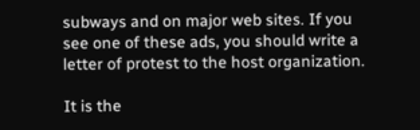subways and on major web sites. If you see one of these ads, you should write a letter of protest to the host organization.

It is the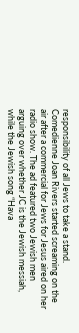responsibility of all Jews to take a stand. Comedienne Joan Rivers started screaming on the air after a commercial for Jews for Jesus aired on her radio show. The ad featured two Jewish men arguing over whether JC is the Jewish messiah, while the Jewish song “Hava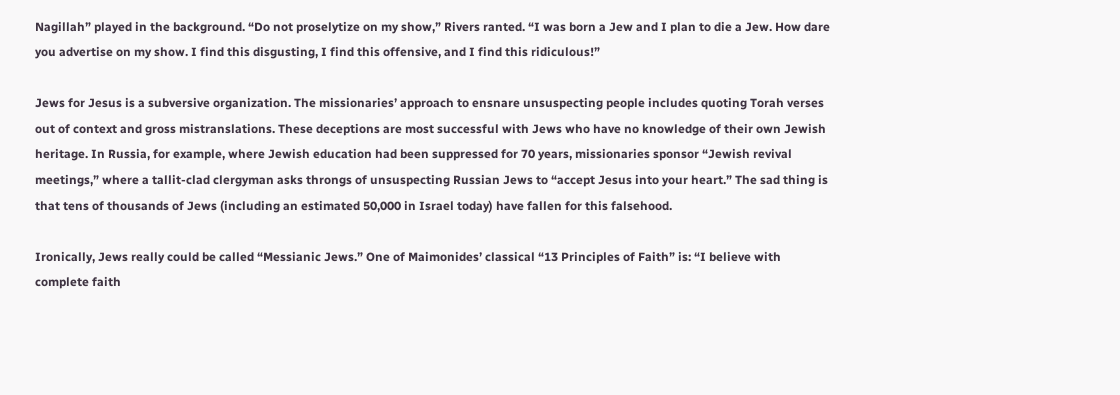Nagillah” played in the background. “Do not proselytize on my show,” Rivers ranted. “I was born a Jew and I plan to die a Jew. How dare you advertise on my show. I find this disgusting, I find this offensive, and I find this ridiculous!”

Jews for Jesus is a subversive organization. The missionaries’ approach to ensnare unsuspecting people includes quoting Torah verses out of context and gross mistranslations. These deceptions are most successful with Jews who have no knowledge of their own Jewish heritage. In Russia, for example, where Jewish education had been suppressed for 70 years, missionaries sponsor “Jewish revival meetings,” where a tallit-clad clergyman asks throngs of unsuspecting Russian Jews to “accept Jesus into your heart.” The sad thing is that tens of thousands of Jews (including an estimated 50,000 in Israel today) have fallen for this falsehood.

Ironically, Jews really could be called “Messianic Jews.” One of Maimonides’ classical “13 Principles of Faith” is: “I believe with complete faith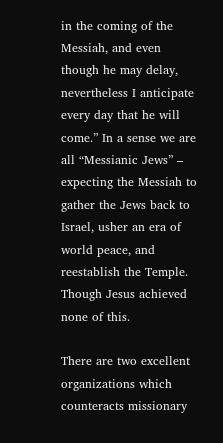in the coming of the Messiah, and even though he may delay, nevertheless I anticipate every day that he will come.” In a sense we are all “Messianic Jews” – expecting the Messiah to gather the Jews back to Israel, usher an era of world peace, and reestablish the Temple. Though Jesus achieved none of this.

There are two excellent organizations which counteracts missionary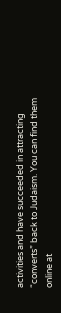activities and have succeeded in attracting “converts” back to Judaism. You can find them online at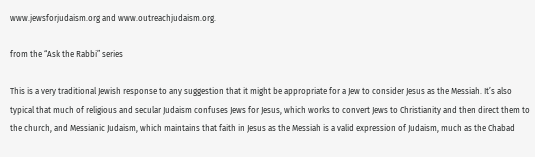www.jewsforjudaism.org and www.outreachjudaism.org.

from the “Ask the Rabbi” series

This is a very traditional Jewish response to any suggestion that it might be appropriate for a Jew to consider Jesus as the Messiah. It’s also typical that much of religious and secular Judaism confuses Jews for Jesus, which works to convert Jews to Christianity and then direct them to the church, and Messianic Judaism, which maintains that faith in Jesus as the Messiah is a valid expression of Judaism, much as the Chabad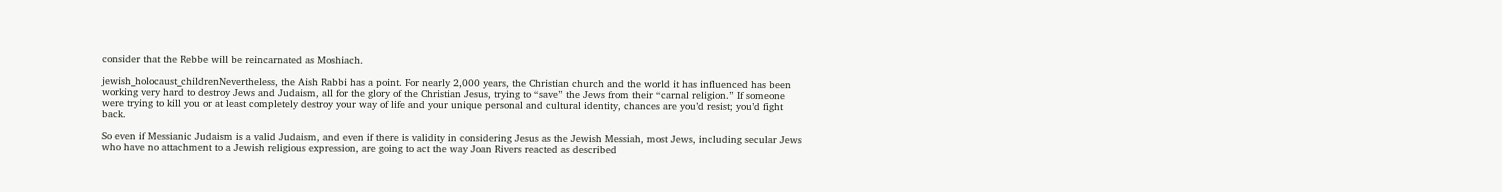consider that the Rebbe will be reincarnated as Moshiach.

jewish_holocaust_childrenNevertheless, the Aish Rabbi has a point. For nearly 2,000 years, the Christian church and the world it has influenced has been working very hard to destroy Jews and Judaism, all for the glory of the Christian Jesus, trying to “save” the Jews from their “carnal religion.” If someone were trying to kill you or at least completely destroy your way of life and your unique personal and cultural identity, chances are you’d resist; you’d fight back.

So even if Messianic Judaism is a valid Judaism, and even if there is validity in considering Jesus as the Jewish Messiah, most Jews, including secular Jews who have no attachment to a Jewish religious expression, are going to act the way Joan Rivers reacted as described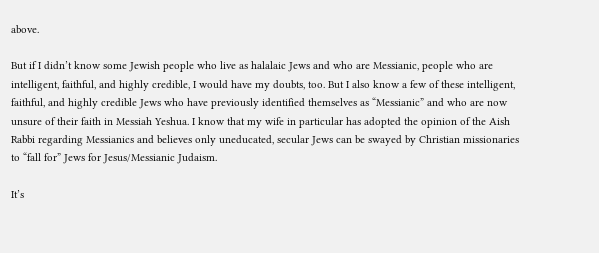above.

But if I didn’t know some Jewish people who live as halalaic Jews and who are Messianic, people who are intelligent, faithful, and highly credible, I would have my doubts, too. But I also know a few of these intelligent, faithful, and highly credible Jews who have previously identified themselves as “Messianic” and who are now unsure of their faith in Messiah Yeshua. I know that my wife in particular has adopted the opinion of the Aish Rabbi regarding Messianics and believes only uneducated, secular Jews can be swayed by Christian missionaries to “fall for” Jews for Jesus/Messianic Judaism.

It’s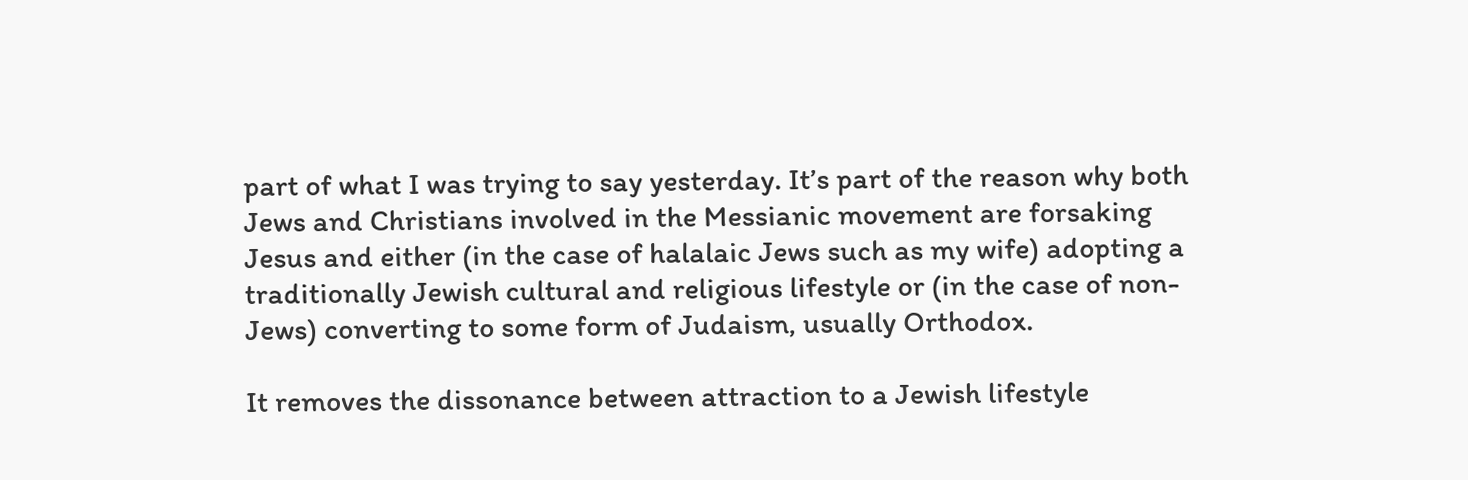part of what I was trying to say yesterday. It’s part of the reason why both Jews and Christians involved in the Messianic movement are forsaking Jesus and either (in the case of halalaic Jews such as my wife) adopting a traditionally Jewish cultural and religious lifestyle or (in the case of non-Jews) converting to some form of Judaism, usually Orthodox.

It removes the dissonance between attraction to a Jewish lifestyle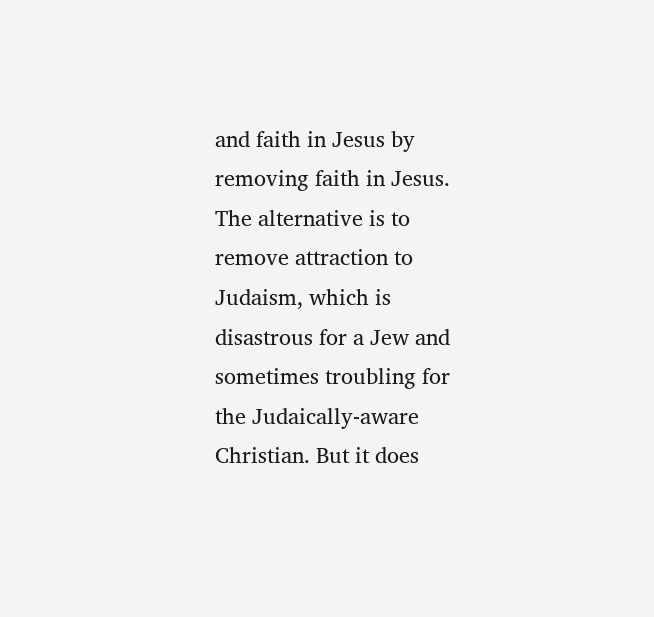and faith in Jesus by removing faith in Jesus. The alternative is to remove attraction to Judaism, which is disastrous for a Jew and sometimes troubling for the Judaically-aware Christian. But it does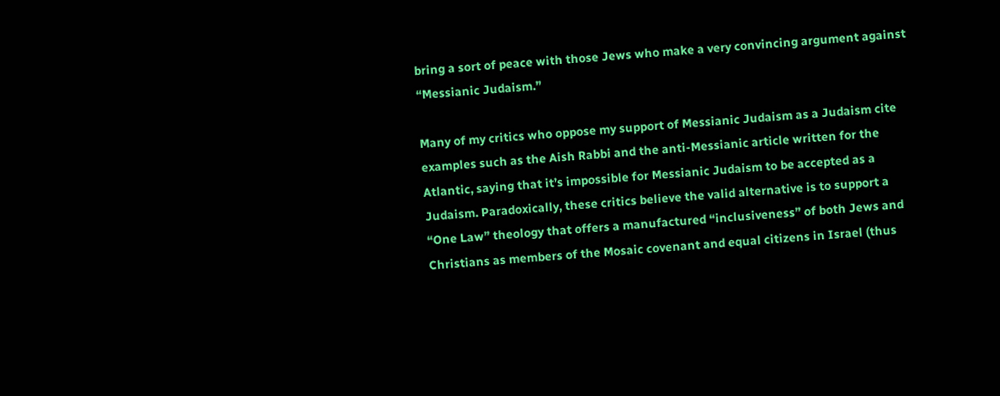bring a sort of peace with those Jews who make a very convincing argument against “Messianic Judaism.”

Many of my critics who oppose my support of Messianic Judaism as a Judaism cite examples such as the Aish Rabbi and the anti-Messianic article written for the Atlantic, saying that it’s impossible for Messianic Judaism to be accepted as a Judaism. Paradoxically, these critics believe the valid alternative is to support a “One Law” theology that offers a manufactured “inclusiveness” of both Jews and Christians as members of the Mosaic covenant and equal citizens in Israel (thus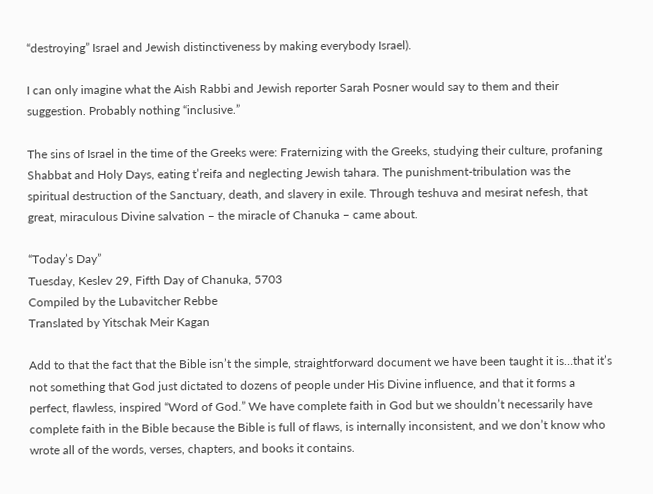“destroying” Israel and Jewish distinctiveness by making everybody Israel).

I can only imagine what the Aish Rabbi and Jewish reporter Sarah Posner would say to them and their suggestion. Probably nothing “inclusive.”

The sins of Israel in the time of the Greeks were: Fraternizing with the Greeks, studying their culture, profaning Shabbat and Holy Days, eating t’reifa and neglecting Jewish tahara. The punishment-tribulation was the spiritual destruction of the Sanctuary, death, and slavery in exile. Through teshuva and mesirat nefesh, that great, miraculous Divine salvation – the miracle of Chanuka – came about.

“Today’s Day”
Tuesday, Keslev 29, Fifth Day of Chanuka, 5703
Compiled by the Lubavitcher Rebbe
Translated by Yitschak Meir Kagan

Add to that the fact that the Bible isn’t the simple, straightforward document we have been taught it is…that it’s not something that God just dictated to dozens of people under His Divine influence, and that it forms a perfect, flawless, inspired “Word of God.” We have complete faith in God but we shouldn’t necessarily have complete faith in the Bible because the Bible is full of flaws, is internally inconsistent, and we don’t know who wrote all of the words, verses, chapters, and books it contains.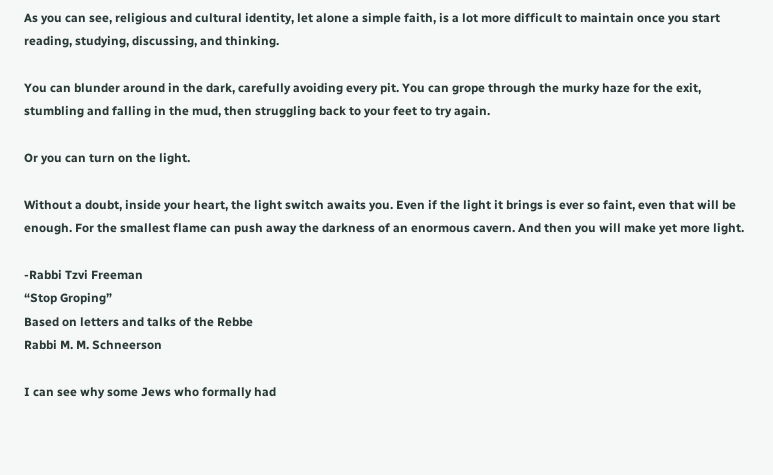As you can see, religious and cultural identity, let alone a simple faith, is a lot more difficult to maintain once you start reading, studying, discussing, and thinking.

You can blunder around in the dark, carefully avoiding every pit. You can grope through the murky haze for the exit, stumbling and falling in the mud, then struggling back to your feet to try again.

Or you can turn on the light.

Without a doubt, inside your heart, the light switch awaits you. Even if the light it brings is ever so faint, even that will be enough. For the smallest flame can push away the darkness of an enormous cavern. And then you will make yet more light.

-Rabbi Tzvi Freeman
“Stop Groping”
Based on letters and talks of the Rebbe
Rabbi M. M. Schneerson

I can see why some Jews who formally had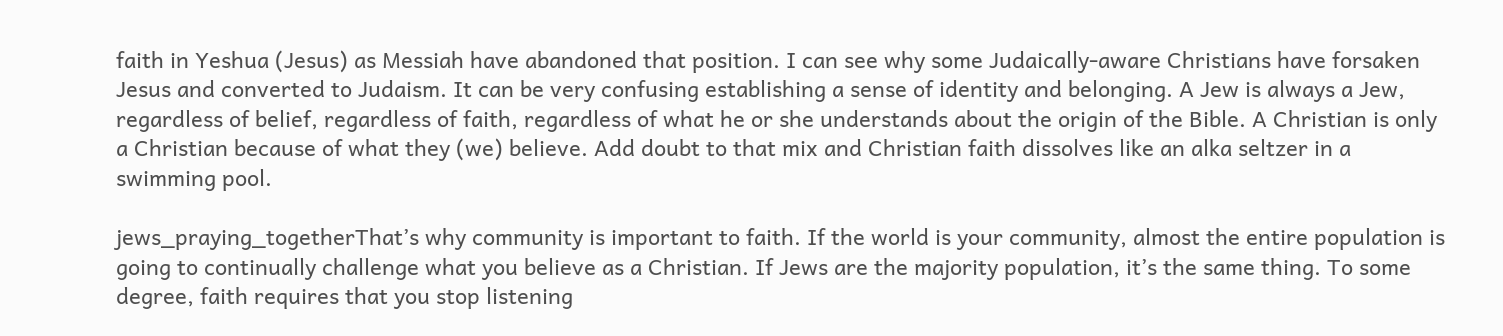faith in Yeshua (Jesus) as Messiah have abandoned that position. I can see why some Judaically-aware Christians have forsaken Jesus and converted to Judaism. It can be very confusing establishing a sense of identity and belonging. A Jew is always a Jew, regardless of belief, regardless of faith, regardless of what he or she understands about the origin of the Bible. A Christian is only a Christian because of what they (we) believe. Add doubt to that mix and Christian faith dissolves like an alka seltzer in a swimming pool.

jews_praying_togetherThat’s why community is important to faith. If the world is your community, almost the entire population is going to continually challenge what you believe as a Christian. If Jews are the majority population, it’s the same thing. To some degree, faith requires that you stop listening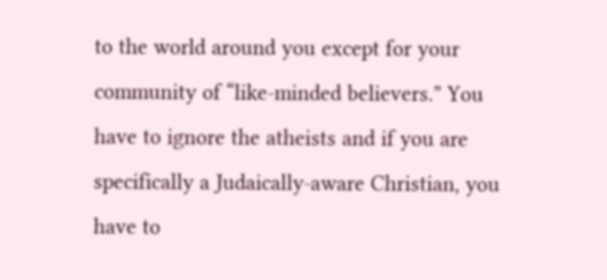to the world around you except for your community of “like-minded believers.” You have to ignore the atheists and if you are specifically a Judaically-aware Christian, you have to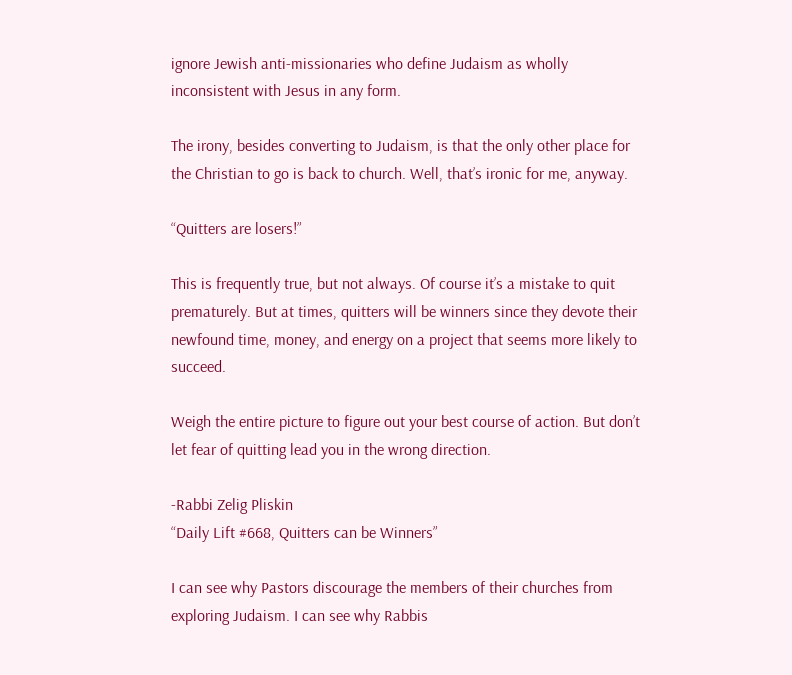ignore Jewish anti-missionaries who define Judaism as wholly inconsistent with Jesus in any form.

The irony, besides converting to Judaism, is that the only other place for the Christian to go is back to church. Well, that’s ironic for me, anyway.

“Quitters are losers!”

This is frequently true, but not always. Of course it’s a mistake to quit prematurely. But at times, quitters will be winners since they devote their newfound time, money, and energy on a project that seems more likely to succeed.

Weigh the entire picture to figure out your best course of action. But don’t let fear of quitting lead you in the wrong direction.

-Rabbi Zelig Pliskin
“Daily Lift #668, Quitters can be Winners”

I can see why Pastors discourage the members of their churches from exploring Judaism. I can see why Rabbis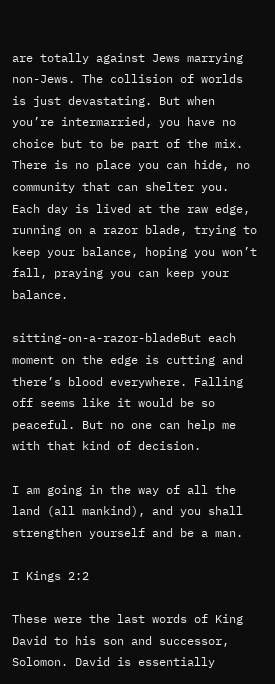are totally against Jews marrying non-Jews. The collision of worlds is just devastating. But when you’re intermarried, you have no choice but to be part of the mix. There is no place you can hide, no community that can shelter you. Each day is lived at the raw edge, running on a razor blade, trying to keep your balance, hoping you won’t fall, praying you can keep your balance.

sitting-on-a-razor-bladeBut each moment on the edge is cutting and there’s blood everywhere. Falling off seems like it would be so peaceful. But no one can help me with that kind of decision.

I am going in the way of all the land (all mankind), and you shall strengthen yourself and be a man.

I Kings 2:2

These were the last words of King David to his son and successor, Solomon. David is essentially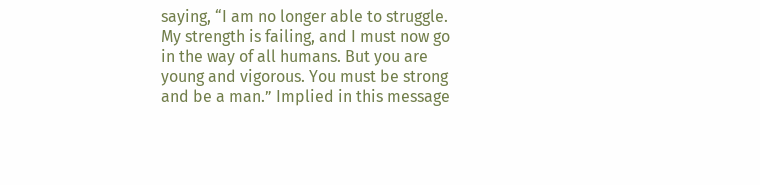saying, “I am no longer able to struggle. My strength is failing, and I must now go in the way of all humans. But you are young and vigorous. You must be strong and be a man.” Implied in this message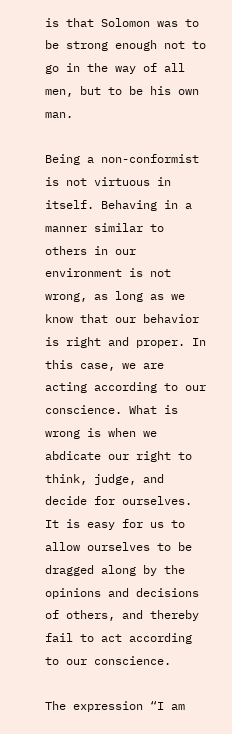is that Solomon was to be strong enough not to go in the way of all men, but to be his own man.

Being a non-conformist is not virtuous in itself. Behaving in a manner similar to others in our environment is not wrong, as long as we know that our behavior is right and proper. In this case, we are acting according to our conscience. What is wrong is when we abdicate our right to think, judge, and decide for ourselves. It is easy for us to allow ourselves to be dragged along by the opinions and decisions of others, and thereby fail to act according to our conscience.

The expression “I am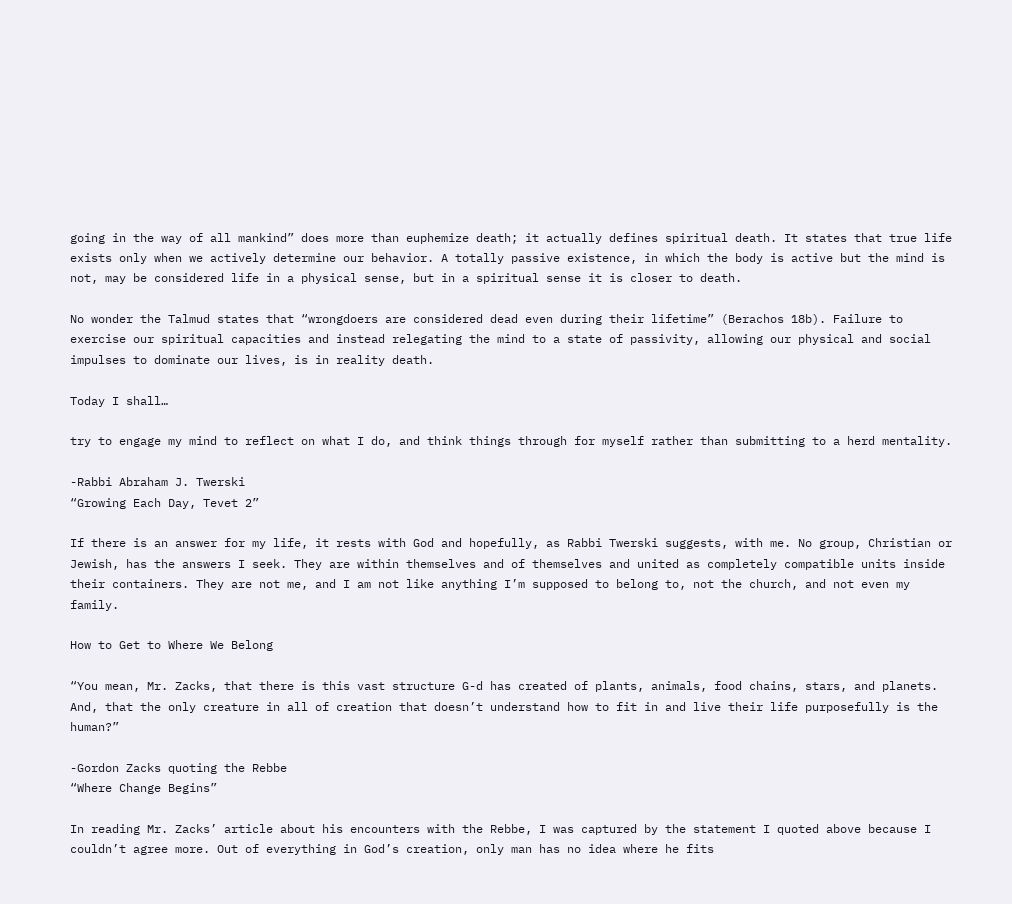going in the way of all mankind” does more than euphemize death; it actually defines spiritual death. It states that true life exists only when we actively determine our behavior. A totally passive existence, in which the body is active but the mind is not, may be considered life in a physical sense, but in a spiritual sense it is closer to death.

No wonder the Talmud states that “wrongdoers are considered dead even during their lifetime” (Berachos 18b). Failure to exercise our spiritual capacities and instead relegating the mind to a state of passivity, allowing our physical and social impulses to dominate our lives, is in reality death.

Today I shall…

try to engage my mind to reflect on what I do, and think things through for myself rather than submitting to a herd mentality.

-Rabbi Abraham J. Twerski
“Growing Each Day, Tevet 2”

If there is an answer for my life, it rests with God and hopefully, as Rabbi Twerski suggests, with me. No group, Christian or Jewish, has the answers I seek. They are within themselves and of themselves and united as completely compatible units inside their containers. They are not me, and I am not like anything I’m supposed to belong to, not the church, and not even my family.

How to Get to Where We Belong

“You mean, Mr. Zacks, that there is this vast structure G-d has created of plants, animals, food chains, stars, and planets. And, that the only creature in all of creation that doesn’t understand how to fit in and live their life purposefully is the human?”

-Gordon Zacks quoting the Rebbe
“Where Change Begins”

In reading Mr. Zacks’ article about his encounters with the Rebbe, I was captured by the statement I quoted above because I couldn’t agree more. Out of everything in God’s creation, only man has no idea where he fits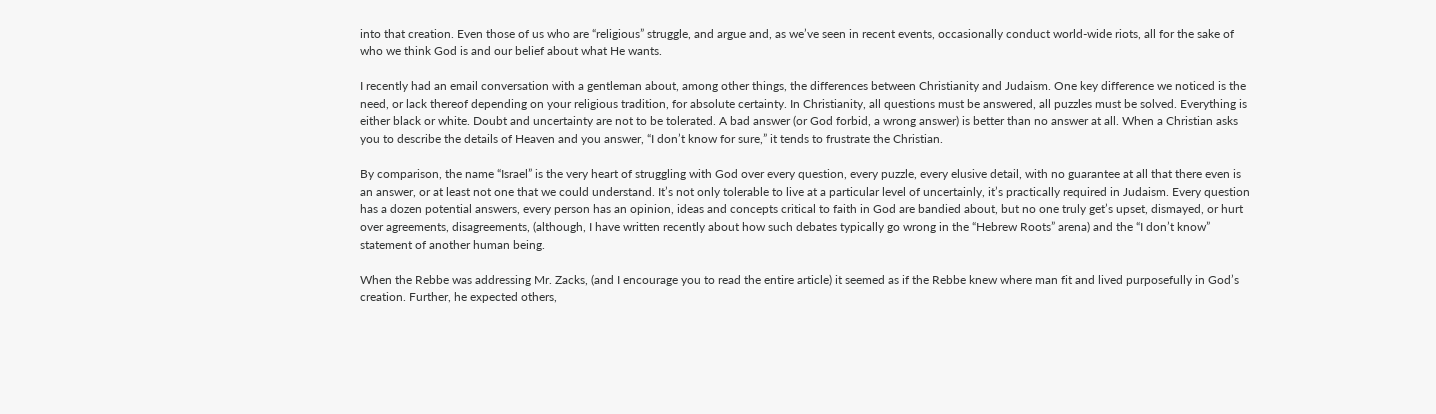into that creation. Even those of us who are “religious” struggle, and argue and, as we’ve seen in recent events, occasionally conduct world-wide riots, all for the sake of who we think God is and our belief about what He wants.

I recently had an email conversation with a gentleman about, among other things, the differences between Christianity and Judaism. One key difference we noticed is the need, or lack thereof depending on your religious tradition, for absolute certainty. In Christianity, all questions must be answered, all puzzles must be solved. Everything is either black or white. Doubt and uncertainty are not to be tolerated. A bad answer (or God forbid, a wrong answer) is better than no answer at all. When a Christian asks you to describe the details of Heaven and you answer, “I don’t know for sure,” it tends to frustrate the Christian.

By comparison, the name “Israel” is the very heart of struggling with God over every question, every puzzle, every elusive detail, with no guarantee at all that there even is an answer, or at least not one that we could understand. It’s not only tolerable to live at a particular level of uncertainly, it’s practically required in Judaism. Every question has a dozen potential answers, every person has an opinion, ideas and concepts critical to faith in God are bandied about, but no one truly get’s upset, dismayed, or hurt over agreements, disagreements, (although, I have written recently about how such debates typically go wrong in the “Hebrew Roots” arena) and the “I don’t know” statement of another human being.

When the Rebbe was addressing Mr. Zacks, (and I encourage you to read the entire article) it seemed as if the Rebbe knew where man fit and lived purposefully in God’s creation. Further, he expected others,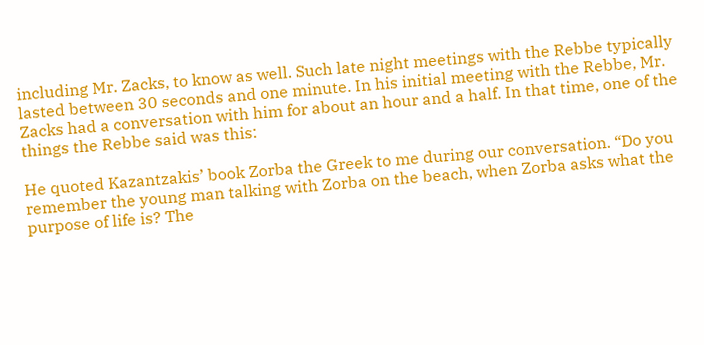including Mr. Zacks, to know as well. Such late night meetings with the Rebbe typically lasted between 30 seconds and one minute. In his initial meeting with the Rebbe, Mr. Zacks had a conversation with him for about an hour and a half. In that time, one of the things the Rebbe said was this:

He quoted Kazantzakis’ book Zorba the Greek to me during our conversation. “Do you remember the young man talking with Zorba on the beach, when Zorba asks what the purpose of life is? The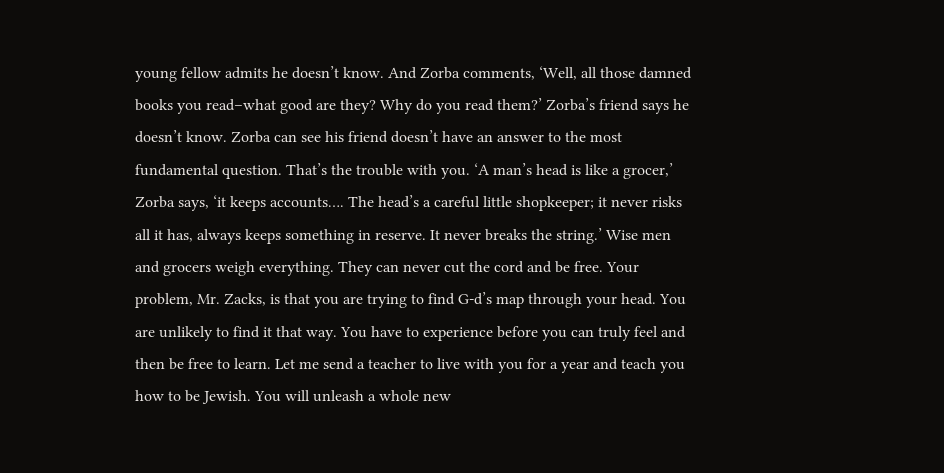young fellow admits he doesn’t know. And Zorba comments, ‘Well, all those damned books you read–what good are they? Why do you read them?’ Zorba’s friend says he doesn’t know. Zorba can see his friend doesn’t have an answer to the most fundamental question. That’s the trouble with you. ‘A man’s head is like a grocer,’ Zorba says, ‘it keeps accounts…. The head’s a careful little shopkeeper; it never risks all it has, always keeps something in reserve. It never breaks the string.’ Wise men and grocers weigh everything. They can never cut the cord and be free. Your problem, Mr. Zacks, is that you are trying to find G-d’s map through your head. You are unlikely to find it that way. You have to experience before you can truly feel and then be free to learn. Let me send a teacher to live with you for a year and teach you how to be Jewish. You will unleash a whole new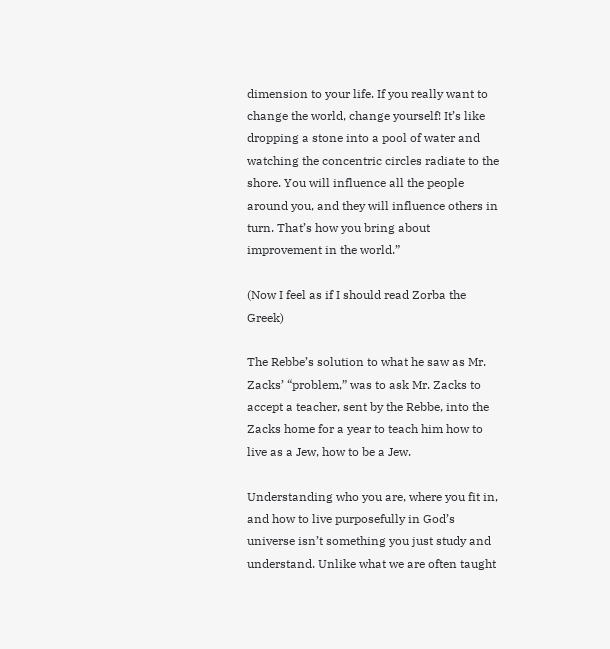dimension to your life. If you really want to change the world, change yourself! It’s like dropping a stone into a pool of water and watching the concentric circles radiate to the shore. You will influence all the people around you, and they will influence others in turn. That’s how you bring about improvement in the world.”

(Now I feel as if I should read Zorba the Greek)

The Rebbe’s solution to what he saw as Mr. Zacks’ “problem,” was to ask Mr. Zacks to accept a teacher, sent by the Rebbe, into the Zacks home for a year to teach him how to live as a Jew, how to be a Jew.

Understanding who you are, where you fit in, and how to live purposefully in God’s universe isn’t something you just study and understand. Unlike what we are often taught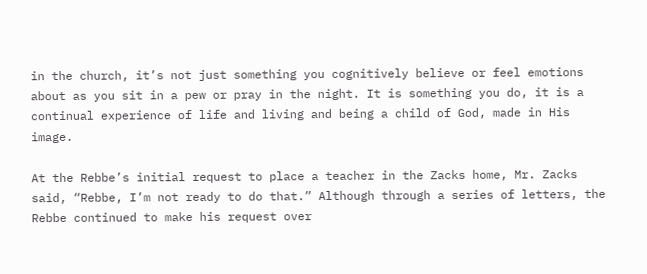in the church, it’s not just something you cognitively believe or feel emotions about as you sit in a pew or pray in the night. It is something you do, it is a continual experience of life and living and being a child of God, made in His image.

At the Rebbe’s initial request to place a teacher in the Zacks home, Mr. Zacks said, “Rebbe, I’m not ready to do that.” Although through a series of letters, the Rebbe continued to make his request over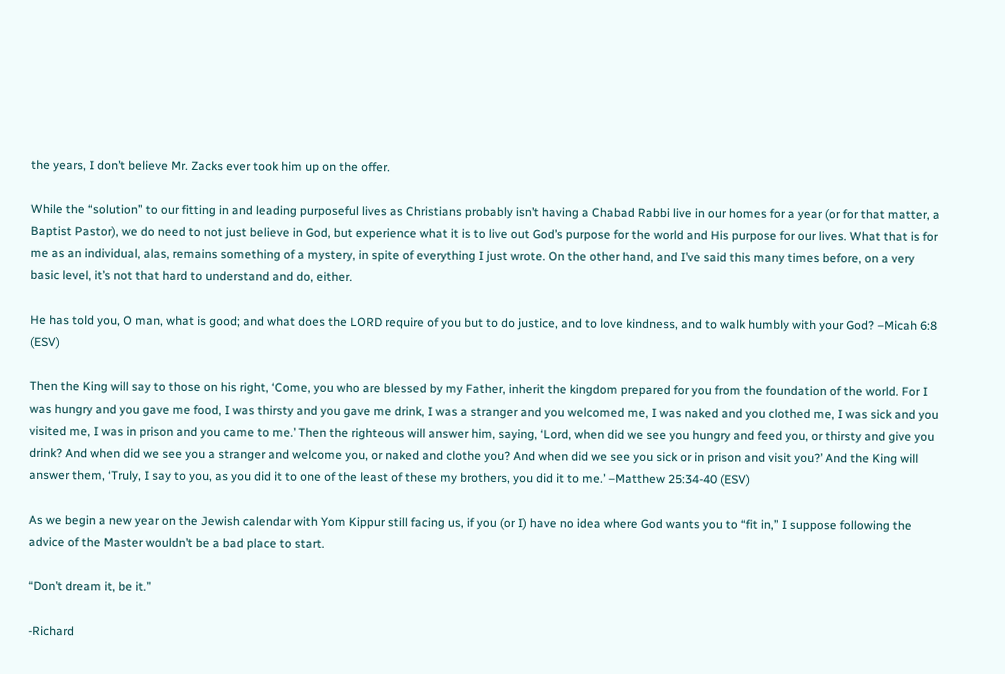the years, I don’t believe Mr. Zacks ever took him up on the offer.

While the “solution” to our fitting in and leading purposeful lives as Christians probably isn’t having a Chabad Rabbi live in our homes for a year (or for that matter, a Baptist Pastor), we do need to not just believe in God, but experience what it is to live out God’s purpose for the world and His purpose for our lives. What that is for me as an individual, alas, remains something of a mystery, in spite of everything I just wrote. On the other hand, and I’ve said this many times before, on a very basic level, it’s not that hard to understand and do, either.

He has told you, O man, what is good; and what does the LORD require of you but to do justice, and to love kindness, and to walk humbly with your God? –Micah 6:8 (ESV)

Then the King will say to those on his right, ‘Come, you who are blessed by my Father, inherit the kingdom prepared for you from the foundation of the world. For I was hungry and you gave me food, I was thirsty and you gave me drink, I was a stranger and you welcomed me, I was naked and you clothed me, I was sick and you visited me, I was in prison and you came to me.’ Then the righteous will answer him, saying, ‘Lord, when did we see you hungry and feed you, or thirsty and give you drink? And when did we see you a stranger and welcome you, or naked and clothe you? And when did we see you sick or in prison and visit you?’ And the King will answer them, ‘Truly, I say to you, as you did it to one of the least of these my brothers, you did it to me.’ –Matthew 25:34-40 (ESV)

As we begin a new year on the Jewish calendar with Yom Kippur still facing us, if you (or I) have no idea where God wants you to “fit in,” I suppose following the advice of the Master wouldn’t be a bad place to start.

“Don’t dream it, be it.”

-Richard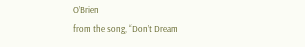O’Brien
from the song, “Don’t Dream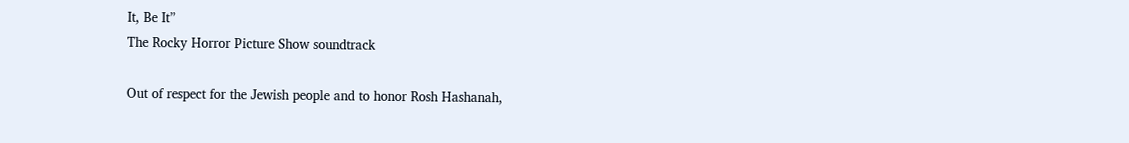It, Be It”
The Rocky Horror Picture Show soundtrack

Out of respect for the Jewish people and to honor Rosh Hashanah,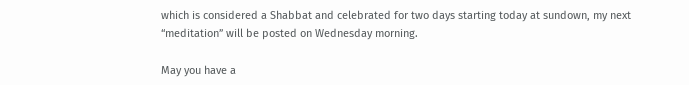which is considered a Shabbat and celebrated for two days starting today at sundown, my next “meditation” will be posted on Wednesday morning.

May you have a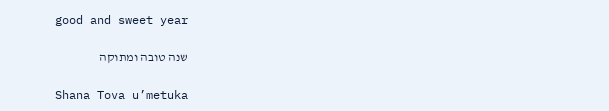good and sweet year

שנה טובה ומתוקה

Shana Tova u’metuka